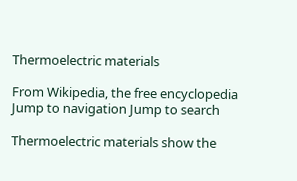Thermoelectric materials

From Wikipedia, the free encyclopedia
Jump to navigation Jump to search

Thermoelectric materials show the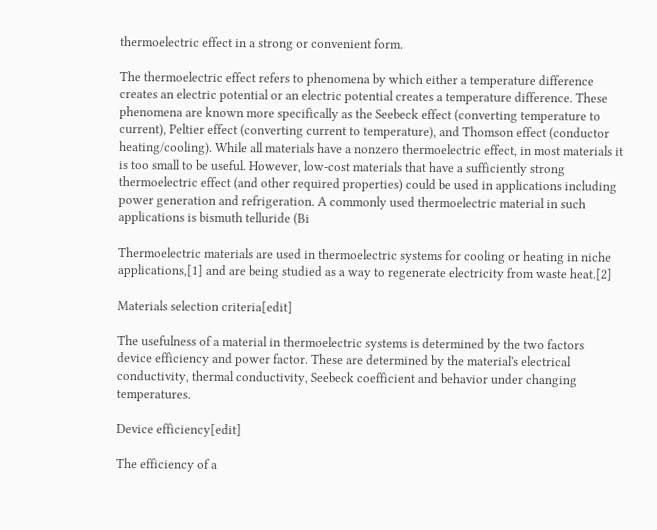thermoelectric effect in a strong or convenient form.

The thermoelectric effect refers to phenomena by which either a temperature difference creates an electric potential or an electric potential creates a temperature difference. These phenomena are known more specifically as the Seebeck effect (converting temperature to current), Peltier effect (converting current to temperature), and Thomson effect (conductor heating/cooling). While all materials have a nonzero thermoelectric effect, in most materials it is too small to be useful. However, low-cost materials that have a sufficiently strong thermoelectric effect (and other required properties) could be used in applications including power generation and refrigeration. A commonly used thermoelectric material in such applications is bismuth telluride (Bi

Thermoelectric materials are used in thermoelectric systems for cooling or heating in niche applications,[1] and are being studied as a way to regenerate electricity from waste heat.[2]

Materials selection criteria[edit]

The usefulness of a material in thermoelectric systems is determined by the two factors device efficiency and power factor. These are determined by the material's electrical conductivity, thermal conductivity, Seebeck coefficient and behavior under changing temperatures.

Device efficiency[edit]

The efficiency of a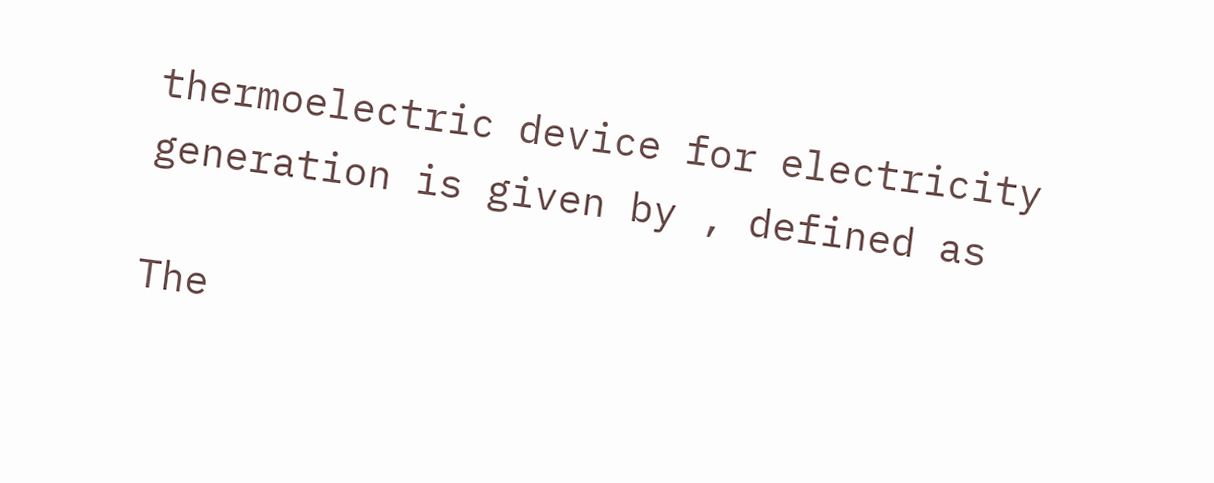thermoelectric device for electricity generation is given by , defined as

The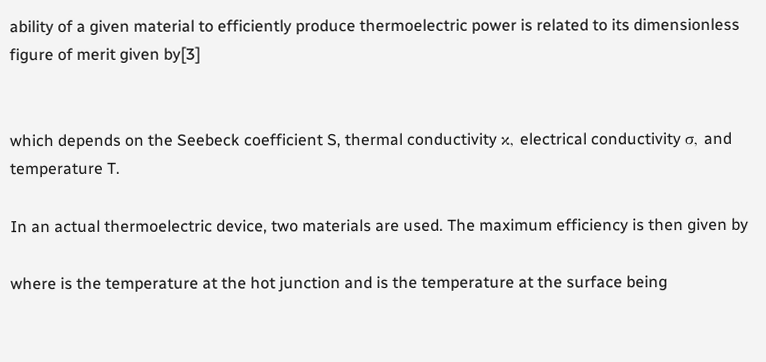ability of a given material to efficiently produce thermoelectric power is related to its dimensionless figure of merit given by[3]


which depends on the Seebeck coefficient S, thermal conductivity κ, electrical conductivity σ, and temperature T.

In an actual thermoelectric device, two materials are used. The maximum efficiency is then given by

where is the temperature at the hot junction and is the temperature at the surface being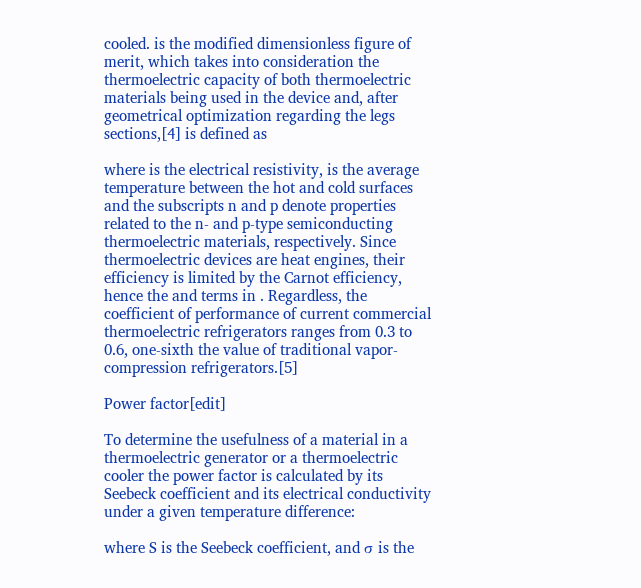cooled. is the modified dimensionless figure of merit, which takes into consideration the thermoelectric capacity of both thermoelectric materials being used in the device and, after geometrical optimization regarding the legs sections,[4] is defined as

where is the electrical resistivity, is the average temperature between the hot and cold surfaces and the subscripts n and p denote properties related to the n- and p-type semiconducting thermoelectric materials, respectively. Since thermoelectric devices are heat engines, their efficiency is limited by the Carnot efficiency, hence the and terms in . Regardless, the coefficient of performance of current commercial thermoelectric refrigerators ranges from 0.3 to 0.6, one-sixth the value of traditional vapor-compression refrigerators.[5]

Power factor[edit]

To determine the usefulness of a material in a thermoelectric generator or a thermoelectric cooler the power factor is calculated by its Seebeck coefficient and its electrical conductivity under a given temperature difference:

where S is the Seebeck coefficient, and σ is the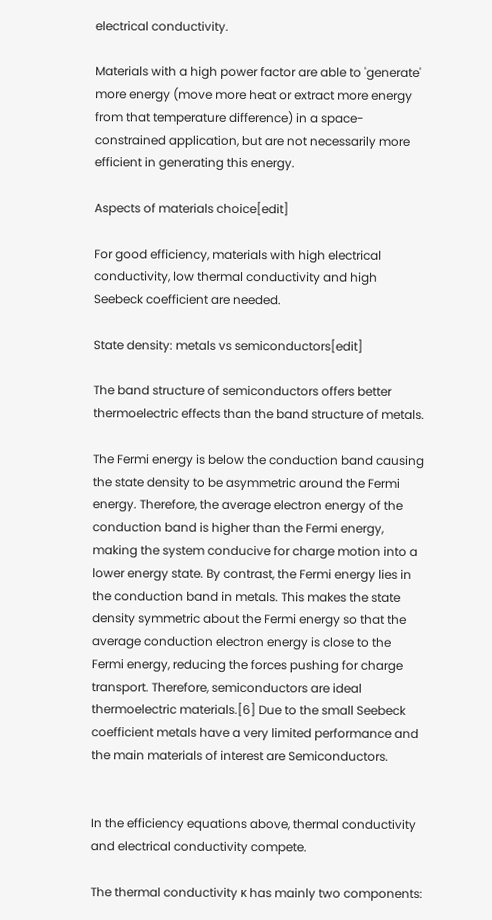electrical conductivity.

Materials with a high power factor are able to 'generate' more energy (move more heat or extract more energy from that temperature difference) in a space-constrained application, but are not necessarily more efficient in generating this energy.

Aspects of materials choice[edit]

For good efficiency, materials with high electrical conductivity, low thermal conductivity and high Seebeck coefficient are needed.

State density: metals vs semiconductors[edit]

The band structure of semiconductors offers better thermoelectric effects than the band structure of metals.

The Fermi energy is below the conduction band causing the state density to be asymmetric around the Fermi energy. Therefore, the average electron energy of the conduction band is higher than the Fermi energy, making the system conducive for charge motion into a lower energy state. By contrast, the Fermi energy lies in the conduction band in metals. This makes the state density symmetric about the Fermi energy so that the average conduction electron energy is close to the Fermi energy, reducing the forces pushing for charge transport. Therefore, semiconductors are ideal thermoelectric materials.[6] Due to the small Seebeck coefficient metals have a very limited performance and the main materials of interest are Semiconductors.


In the efficiency equations above, thermal conductivity and electrical conductivity compete.

The thermal conductivity κ has mainly two components: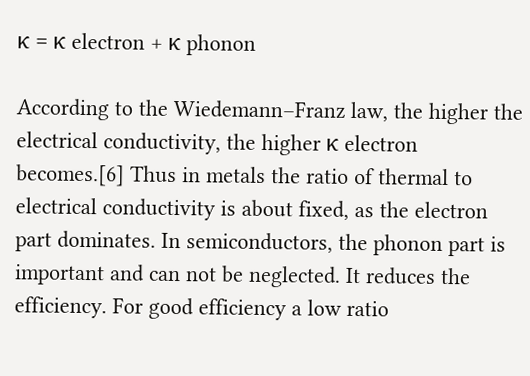κ = κ electron + κ phonon

According to the Wiedemann–Franz law, the higher the electrical conductivity, the higher κ electron becomes.[6] Thus in metals the ratio of thermal to electrical conductivity is about fixed, as the electron part dominates. In semiconductors, the phonon part is important and can not be neglected. It reduces the efficiency. For good efficiency a low ratio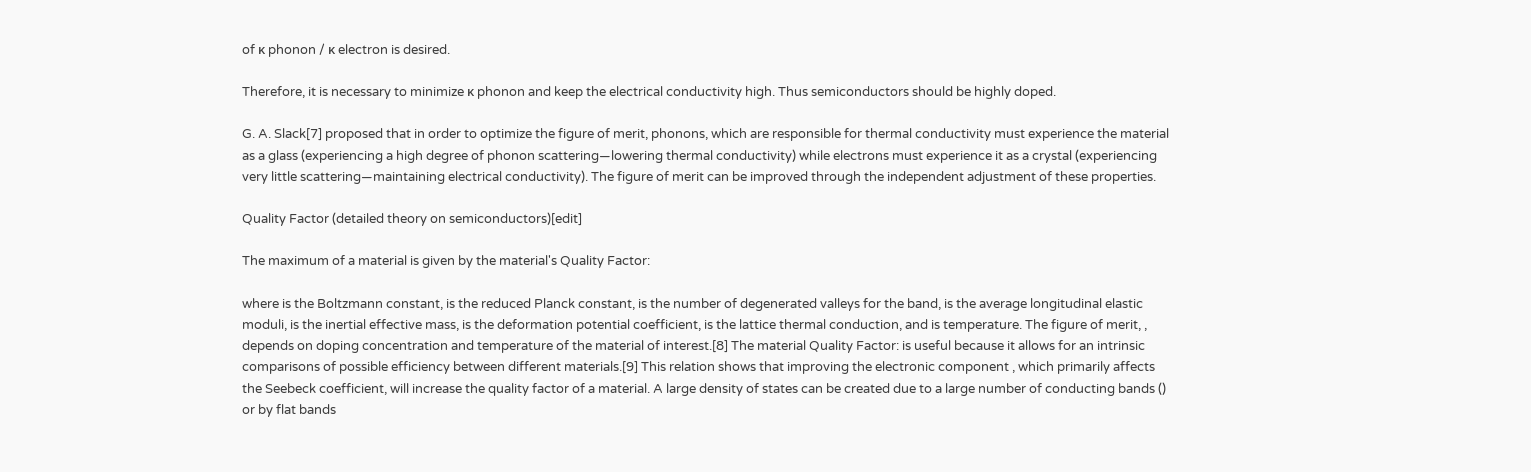of κ phonon / κ electron is desired.

Therefore, it is necessary to minimize κ phonon and keep the electrical conductivity high. Thus semiconductors should be highly doped.

G. A. Slack[7] proposed that in order to optimize the figure of merit, phonons, which are responsible for thermal conductivity must experience the material as a glass (experiencing a high degree of phonon scattering—lowering thermal conductivity) while electrons must experience it as a crystal (experiencing very little scattering—maintaining electrical conductivity). The figure of merit can be improved through the independent adjustment of these properties.

Quality Factor (detailed theory on semiconductors)[edit]

The maximum of a material is given by the material's Quality Factor:

where is the Boltzmann constant, is the reduced Planck constant, is the number of degenerated valleys for the band, is the average longitudinal elastic moduli, is the inertial effective mass, is the deformation potential coefficient, is the lattice thermal conduction, and is temperature. The figure of merit, , depends on doping concentration and temperature of the material of interest.[8] The material Quality Factor: is useful because it allows for an intrinsic comparisons of possible efficiency between different materials.[9] This relation shows that improving the electronic component , which primarily affects the Seebeck coefficient, will increase the quality factor of a material. A large density of states can be created due to a large number of conducting bands () or by flat bands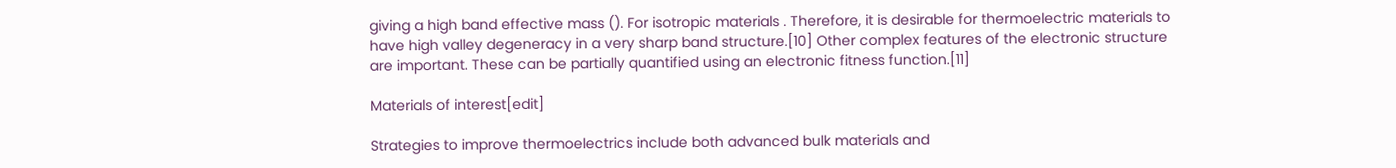giving a high band effective mass (). For isotropic materials . Therefore, it is desirable for thermoelectric materials to have high valley degeneracy in a very sharp band structure.[10] Other complex features of the electronic structure are important. These can be partially quantified using an electronic fitness function.[11]

Materials of interest[edit]

Strategies to improve thermoelectrics include both advanced bulk materials and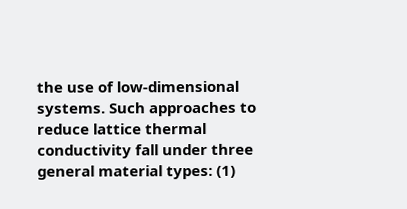the use of low-dimensional systems. Such approaches to reduce lattice thermal conductivity fall under three general material types: (1)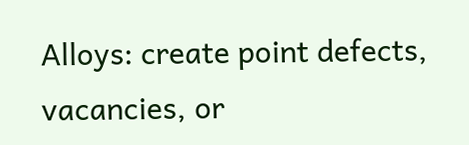Alloys: create point defects, vacancies, or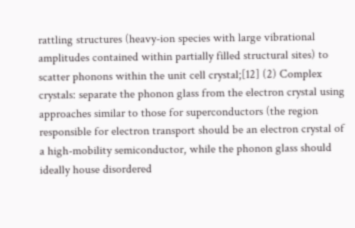rattling structures (heavy-ion species with large vibrational amplitudes contained within partially filled structural sites) to scatter phonons within the unit cell crystal;[12] (2) Complex crystals: separate the phonon glass from the electron crystal using approaches similar to those for superconductors (the region responsible for electron transport should be an electron crystal of a high-mobility semiconductor, while the phonon glass should ideally house disordered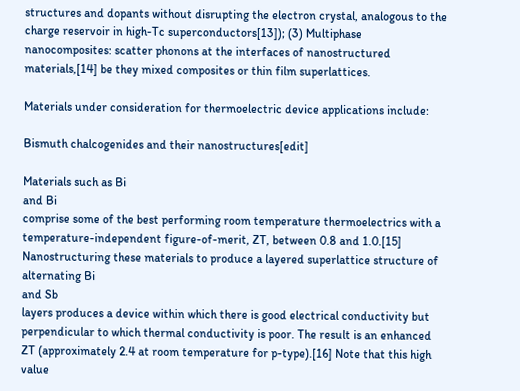structures and dopants without disrupting the electron crystal, analogous to the charge reservoir in high-Tc superconductors[13]); (3) Multiphase nanocomposites: scatter phonons at the interfaces of nanostructured materials,[14] be they mixed composites or thin film superlattices.

Materials under consideration for thermoelectric device applications include:

Bismuth chalcogenides and their nanostructures[edit]

Materials such as Bi
and Bi
comprise some of the best performing room temperature thermoelectrics with a temperature-independent figure-of-merit, ZT, between 0.8 and 1.0.[15] Nanostructuring these materials to produce a layered superlattice structure of alternating Bi
and Sb
layers produces a device within which there is good electrical conductivity but perpendicular to which thermal conductivity is poor. The result is an enhanced ZT (approximately 2.4 at room temperature for p-type).[16] Note that this high value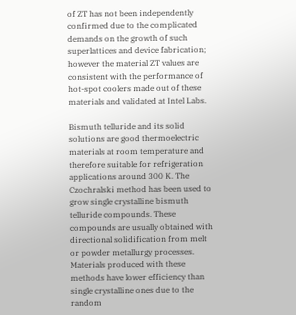of ZT has not been independently confirmed due to the complicated demands on the growth of such superlattices and device fabrication; however the material ZT values are consistent with the performance of hot-spot coolers made out of these materials and validated at Intel Labs.

Bismuth telluride and its solid solutions are good thermoelectric materials at room temperature and therefore suitable for refrigeration applications around 300 K. The Czochralski method has been used to grow single crystalline bismuth telluride compounds. These compounds are usually obtained with directional solidification from melt or powder metallurgy processes. Materials produced with these methods have lower efficiency than single crystalline ones due to the random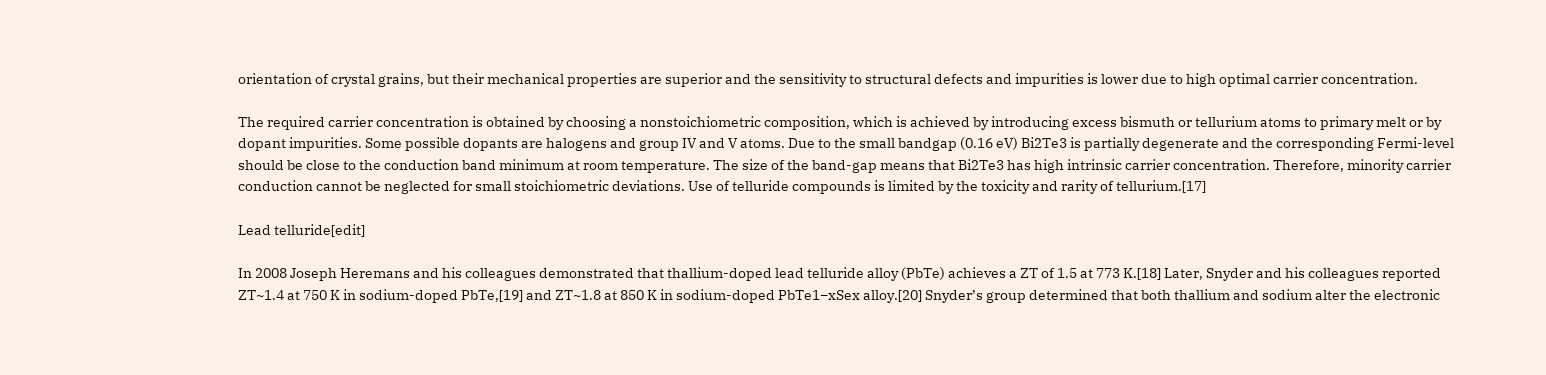orientation of crystal grains, but their mechanical properties are superior and the sensitivity to structural defects and impurities is lower due to high optimal carrier concentration.

The required carrier concentration is obtained by choosing a nonstoichiometric composition, which is achieved by introducing excess bismuth or tellurium atoms to primary melt or by dopant impurities. Some possible dopants are halogens and group IV and V atoms. Due to the small bandgap (0.16 eV) Bi2Te3 is partially degenerate and the corresponding Fermi-level should be close to the conduction band minimum at room temperature. The size of the band-gap means that Bi2Te3 has high intrinsic carrier concentration. Therefore, minority carrier conduction cannot be neglected for small stoichiometric deviations. Use of telluride compounds is limited by the toxicity and rarity of tellurium.[17]

Lead telluride[edit]

In 2008 Joseph Heremans and his colleagues demonstrated that thallium-doped lead telluride alloy (PbTe) achieves a ZT of 1.5 at 773 K.[18] Later, Snyder and his colleagues reported ZT~1.4 at 750 K in sodium-doped PbTe,[19] and ZT~1.8 at 850 K in sodium-doped PbTe1−xSex alloy.[20] Snyder’s group determined that both thallium and sodium alter the electronic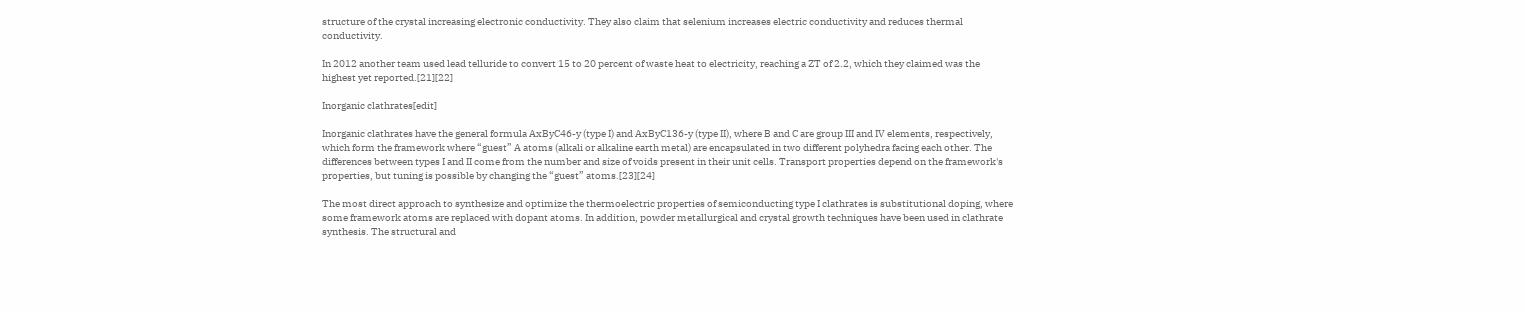structure of the crystal increasing electronic conductivity. They also claim that selenium increases electric conductivity and reduces thermal conductivity.

In 2012 another team used lead telluride to convert 15 to 20 percent of waste heat to electricity, reaching a ZT of 2.2, which they claimed was the highest yet reported.[21][22]

Inorganic clathrates[edit]

Inorganic clathrates have the general formula AxByC46-y (type I) and AxByC136-y (type II), where B and C are group III and IV elements, respectively, which form the framework where “guest” A atoms (alkali or alkaline earth metal) are encapsulated in two different polyhedra facing each other. The differences between types I and II come from the number and size of voids present in their unit cells. Transport properties depend on the framework's properties, but tuning is possible by changing the “guest” atoms.[23][24]

The most direct approach to synthesize and optimize the thermoelectric properties of semiconducting type I clathrates is substitutional doping, where some framework atoms are replaced with dopant atoms. In addition, powder metallurgical and crystal growth techniques have been used in clathrate synthesis. The structural and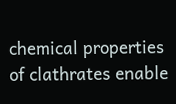chemical properties of clathrates enable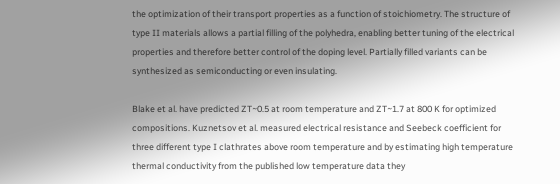the optimization of their transport properties as a function of stoichiometry. The structure of type II materials allows a partial filling of the polyhedra, enabling better tuning of the electrical properties and therefore better control of the doping level. Partially filled variants can be synthesized as semiconducting or even insulating.

Blake et al. have predicted ZT~0.5 at room temperature and ZT~1.7 at 800 K for optimized compositions. Kuznetsov et al. measured electrical resistance and Seebeck coefficient for three different type I clathrates above room temperature and by estimating high temperature thermal conductivity from the published low temperature data they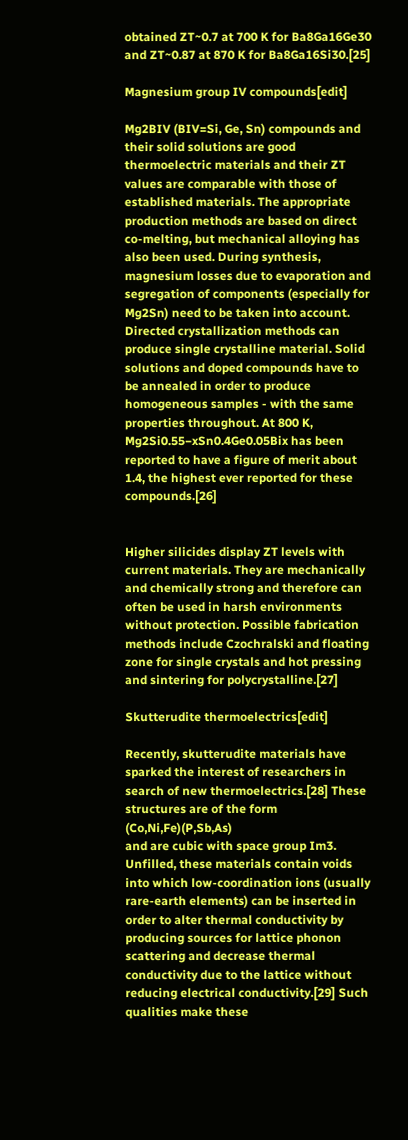obtained ZT~0.7 at 700 K for Ba8Ga16Ge30 and ZT~0.87 at 870 K for Ba8Ga16Si30.[25]

Magnesium group IV compounds[edit]

Mg2BIV (BIV=Si, Ge, Sn) compounds and their solid solutions are good thermoelectric materials and their ZT values are comparable with those of established materials. The appropriate production methods are based on direct co-melting, but mechanical alloying has also been used. During synthesis, magnesium losses due to evaporation and segregation of components (especially for Mg2Sn) need to be taken into account. Directed crystallization methods can produce single crystalline material. Solid solutions and doped compounds have to be annealed in order to produce homogeneous samples - with the same properties throughout. At 800 K, Mg2Si0.55−xSn0.4Ge0.05Bix has been reported to have a figure of merit about 1.4, the highest ever reported for these compounds.[26]


Higher silicides display ZT levels with current materials. They are mechanically and chemically strong and therefore can often be used in harsh environments without protection. Possible fabrication methods include Czochralski and floating zone for single crystals and hot pressing and sintering for polycrystalline.[27]

Skutterudite thermoelectrics[edit]

Recently, skutterudite materials have sparked the interest of researchers in search of new thermoelectrics.[28] These structures are of the form (Co,Ni,Fe)(P,Sb,As)
and are cubic with space group Im3. Unfilled, these materials contain voids into which low-coordination ions (usually rare-earth elements) can be inserted in order to alter thermal conductivity by producing sources for lattice phonon scattering and decrease thermal conductivity due to the lattice without reducing electrical conductivity.[29] Such qualities make these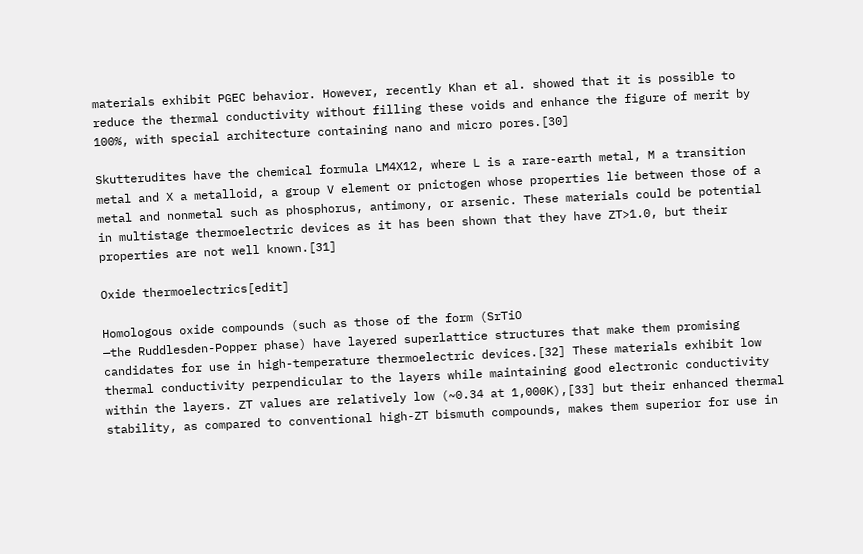materials exhibit PGEC behavior. However, recently Khan et al. showed that it is possible to reduce the thermal conductivity without filling these voids and enhance the figure of merit by 100%, with special architecture containing nano and micro pores.[30]

Skutterudites have the chemical formula LM4X12, where L is a rare-earth metal, M a transition metal and X a metalloid, a group V element or pnictogen whose properties lie between those of a metal and nonmetal such as phosphorus, antimony, or arsenic. These materials could be potential in multistage thermoelectric devices as it has been shown that they have ZT>1.0, but their properties are not well known.[31]

Oxide thermoelectrics[edit]

Homologous oxide compounds (such as those of the form (SrTiO
—the Ruddlesden-Popper phase) have layered superlattice structures that make them promising candidates for use in high-temperature thermoelectric devices.[32] These materials exhibit low thermal conductivity perpendicular to the layers while maintaining good electronic conductivity within the layers. ZT values are relatively low (~0.34 at 1,000K),[33] but their enhanced thermal stability, as compared to conventional high-ZT bismuth compounds, makes them superior for use in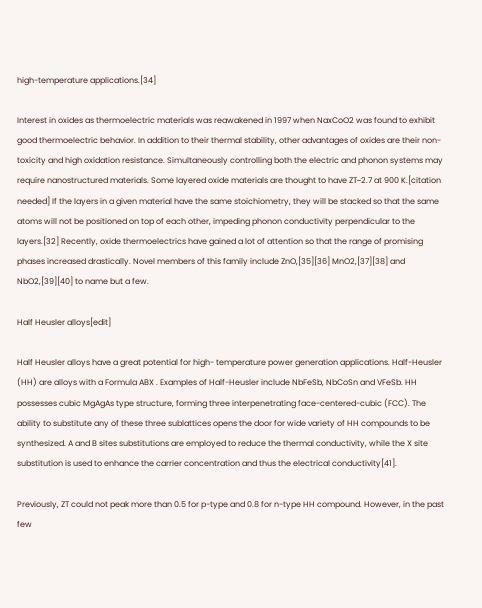high-temperature applications.[34]

Interest in oxides as thermoelectric materials was reawakened in 1997 when NaxCoO2 was found to exhibit good thermoelectric behavior. In addition to their thermal stability, other advantages of oxides are their non-toxicity and high oxidation resistance. Simultaneously controlling both the electric and phonon systems may require nanostructured materials. Some layered oxide materials are thought to have ZT~2.7 at 900 K.[citation needed] If the layers in a given material have the same stoichiometry, they will be stacked so that the same atoms will not be positioned on top of each other, impeding phonon conductivity perpendicular to the layers.[32] Recently, oxide thermoelectrics have gained a lot of attention so that the range of promising phases increased drastically. Novel members of this family include ZnO,[35][36] MnO2,[37][38] and NbO2,[39][40] to name but a few.

Half Heusler alloys[edit]

Half Heusler alloys have a great potential for high- temperature power generation applications. Half-Heusler (HH) are alloys with a Formula ABX . Examples of Half-Heusler include NbFeSb, NbCoSn and VFeSb. HH possesses cubic MgAgAs type structure, forming three interpenetrating face-centered-cubic (FCC). The ability to substitute any of these three sublattices opens the door for wide variety of HH compounds to be synthesized. A and B sites substitutions are employed to reduce the thermal conductivity, while the X site substitution is used to enhance the carrier concentration and thus the electrical conductivity[41].

Previously, ZT could not peak more than 0.5 for p-type and 0.8 for n-type HH compound. However, in the past few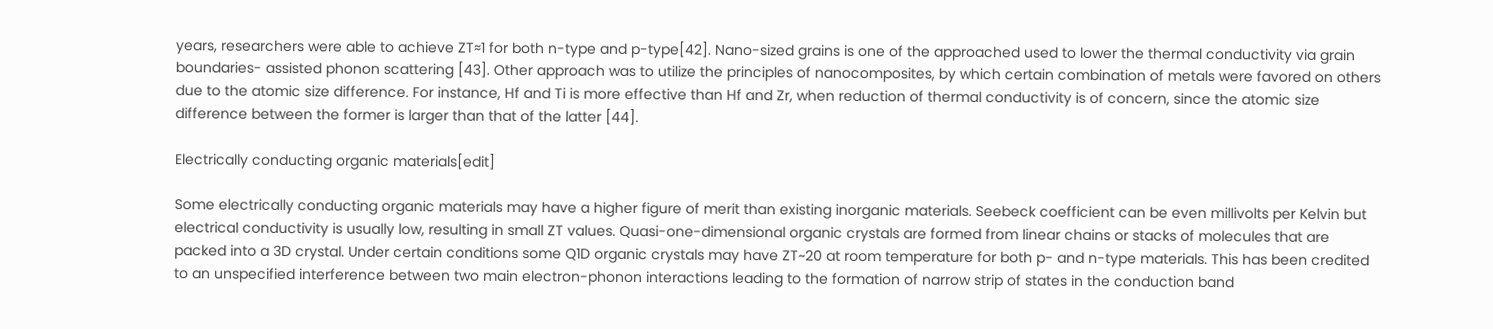years, researchers were able to achieve ZT≈1 for both n-type and p-type[42]. Nano-sized grains is one of the approached used to lower the thermal conductivity via grain boundaries- assisted phonon scattering [43]. Other approach was to utilize the principles of nanocomposites, by which certain combination of metals were favored on others due to the atomic size difference. For instance, Hf and Ti is more effective than Hf and Zr, when reduction of thermal conductivity is of concern, since the atomic size difference between the former is larger than that of the latter [44].

Electrically conducting organic materials[edit]

Some electrically conducting organic materials may have a higher figure of merit than existing inorganic materials. Seebeck coefficient can be even millivolts per Kelvin but electrical conductivity is usually low, resulting in small ZT values. Quasi-one-dimensional organic crystals are formed from linear chains or stacks of molecules that are packed into a 3D crystal. Under certain conditions some Q1D organic crystals may have ZT~20 at room temperature for both p- and n-type materials. This has been credited to an unspecified interference between two main electron-phonon interactions leading to the formation of narrow strip of states in the conduction band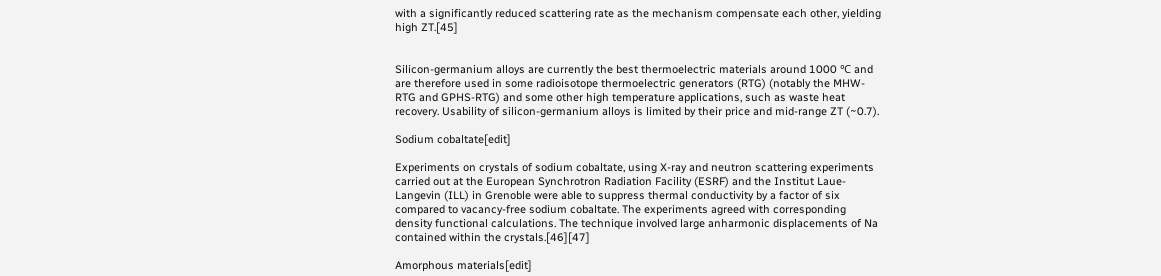with a significantly reduced scattering rate as the mechanism compensate each other, yielding high ZT.[45]


Silicon-germanium alloys are currently the best thermoelectric materials around 1000 ℃ and are therefore used in some radioisotope thermoelectric generators (RTG) (notably the MHW-RTG and GPHS-RTG) and some other high temperature applications, such as waste heat recovery. Usability of silicon-germanium alloys is limited by their price and mid-range ZT (~0.7).

Sodium cobaltate[edit]

Experiments on crystals of sodium cobaltate, using X-ray and neutron scattering experiments carried out at the European Synchrotron Radiation Facility (ESRF) and the Institut Laue-Langevin (ILL) in Grenoble were able to suppress thermal conductivity by a factor of six compared to vacancy-free sodium cobaltate. The experiments agreed with corresponding density functional calculations. The technique involved large anharmonic displacements of Na
contained within the crystals.[46][47]

Amorphous materials[edit]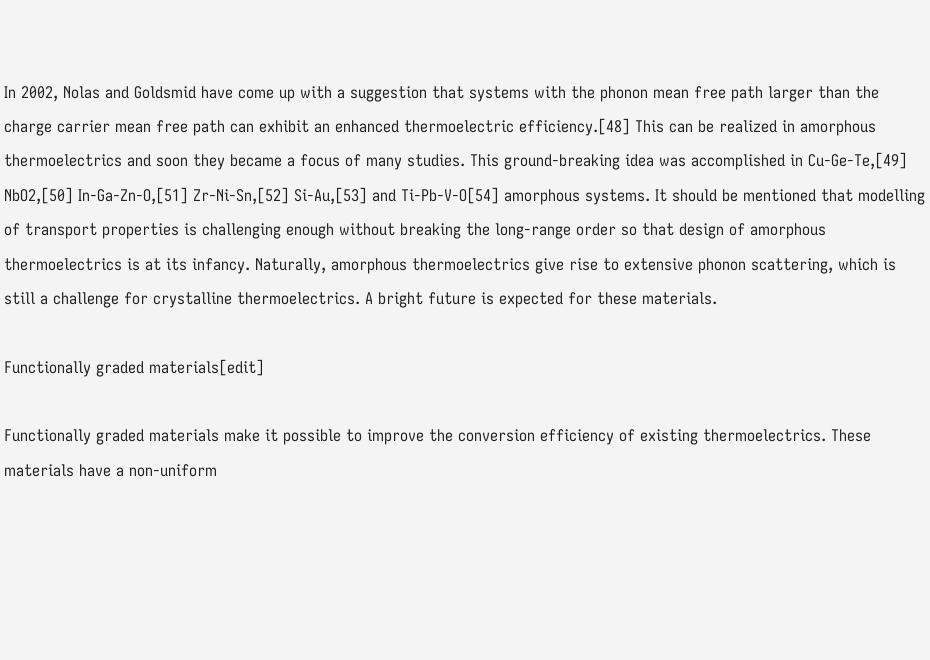In 2002, Nolas and Goldsmid have come up with a suggestion that systems with the phonon mean free path larger than the charge carrier mean free path can exhibit an enhanced thermoelectric efficiency.[48] This can be realized in amorphous thermoelectrics and soon they became a focus of many studies. This ground-breaking idea was accomplished in Cu-Ge-Te,[49] NbO2,[50] In-Ga-Zn-O,[51] Zr-Ni-Sn,[52] Si-Au,[53] and Ti-Pb-V-O[54] amorphous systems. It should be mentioned that modelling of transport properties is challenging enough without breaking the long-range order so that design of amorphous thermoelectrics is at its infancy. Naturally, amorphous thermoelectrics give rise to extensive phonon scattering, which is still a challenge for crystalline thermoelectrics. A bright future is expected for these materials.

Functionally graded materials[edit]

Functionally graded materials make it possible to improve the conversion efficiency of existing thermoelectrics. These materials have a non-uniform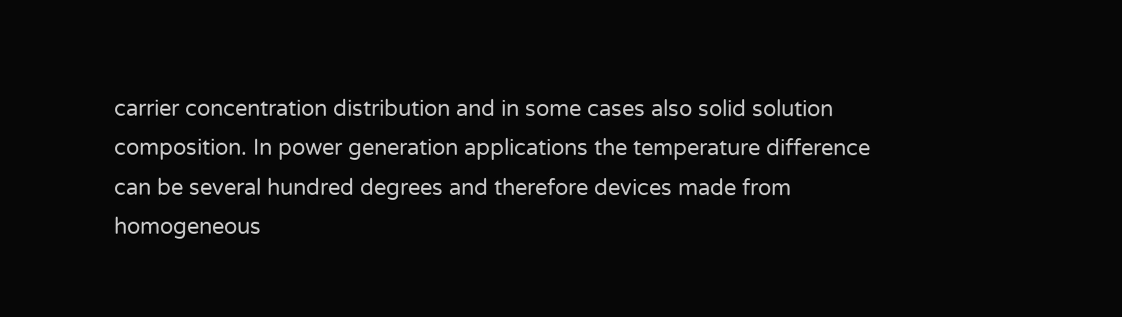carrier concentration distribution and in some cases also solid solution composition. In power generation applications the temperature difference can be several hundred degrees and therefore devices made from homogeneous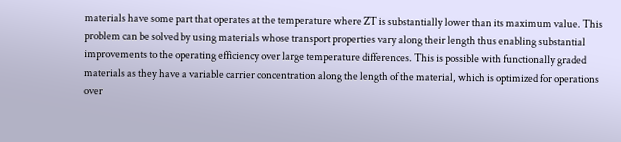materials have some part that operates at the temperature where ZT is substantially lower than its maximum value. This problem can be solved by using materials whose transport properties vary along their length thus enabling substantial improvements to the operating efficiency over large temperature differences. This is possible with functionally graded materials as they have a variable carrier concentration along the length of the material, which is optimized for operations over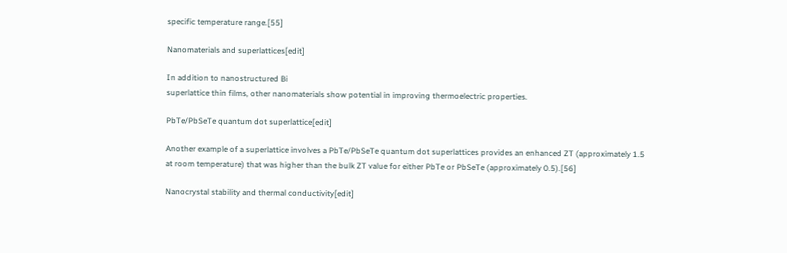specific temperature range.[55]

Nanomaterials and superlattices[edit]

In addition to nanostructured Bi
superlattice thin films, other nanomaterials show potential in improving thermoelectric properties.

PbTe/PbSeTe quantum dot superlattice[edit]

Another example of a superlattice involves a PbTe/PbSeTe quantum dot superlattices provides an enhanced ZT (approximately 1.5 at room temperature) that was higher than the bulk ZT value for either PbTe or PbSeTe (approximately 0.5).[56]

Nanocrystal stability and thermal conductivity[edit]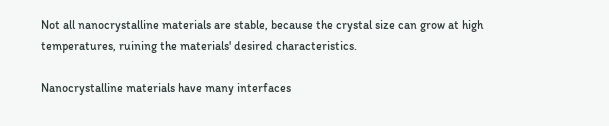Not all nanocrystalline materials are stable, because the crystal size can grow at high temperatures, ruining the materials' desired characteristics.

Nanocrystalline materials have many interfaces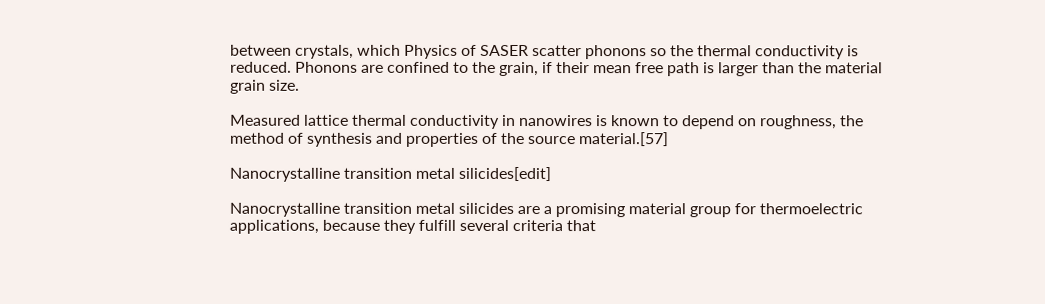between crystals, which Physics of SASER scatter phonons so the thermal conductivity is reduced. Phonons are confined to the grain, if their mean free path is larger than the material grain size.

Measured lattice thermal conductivity in nanowires is known to depend on roughness, the method of synthesis and properties of the source material.[57]

Nanocrystalline transition metal silicides[edit]

Nanocrystalline transition metal silicides are a promising material group for thermoelectric applications, because they fulfill several criteria that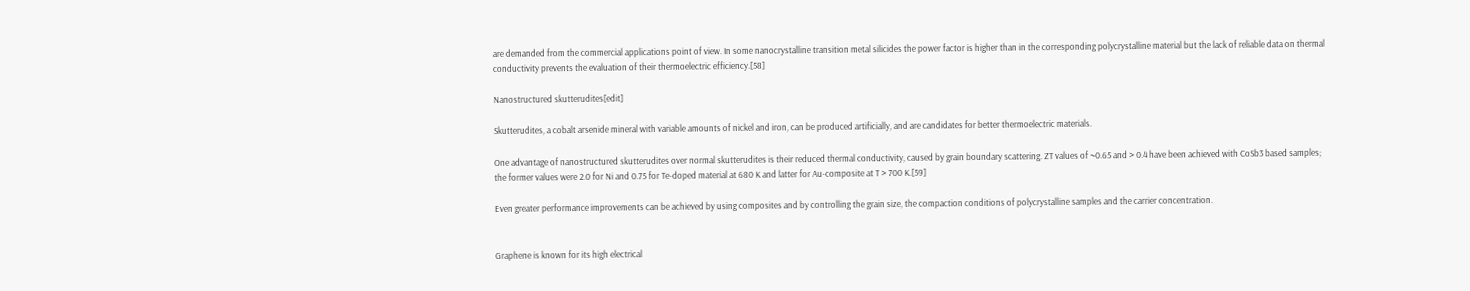are demanded from the commercial applications point of view. In some nanocrystalline transition metal silicides the power factor is higher than in the corresponding polycrystalline material but the lack of reliable data on thermal conductivity prevents the evaluation of their thermoelectric efficiency.[58]

Nanostructured skutterudites[edit]

Skutterudites, a cobalt arsenide mineral with variable amounts of nickel and iron, can be produced artificially, and are candidates for better thermoelectric materials.

One advantage of nanostructured skutterudites over normal skutterudites is their reduced thermal conductivity, caused by grain boundary scattering. ZT values of ~0.65 and > 0.4 have been achieved with CoSb3 based samples; the former values were 2.0 for Ni and 0.75 for Te-doped material at 680 K and latter for Au-composite at T > 700 K.[59]

Even greater performance improvements can be achieved by using composites and by controlling the grain size, the compaction conditions of polycrystalline samples and the carrier concentration.


Graphene is known for its high electrical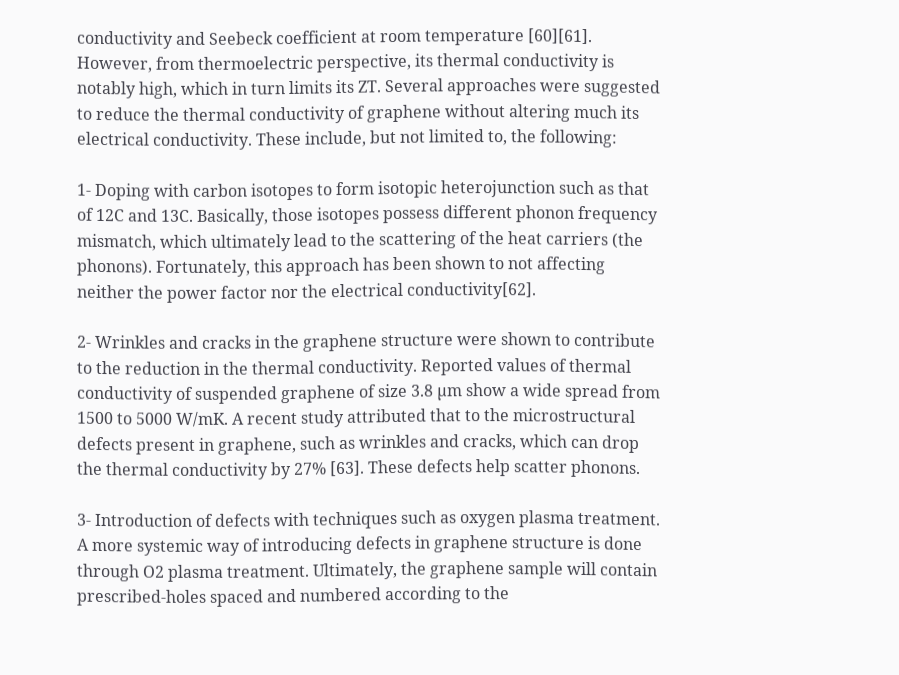conductivity and Seebeck coefficient at room temperature [60][61]. However, from thermoelectric perspective, its thermal conductivity is notably high, which in turn limits its ZT. Several approaches were suggested to reduce the thermal conductivity of graphene without altering much its electrical conductivity. These include, but not limited to, the following:

1- Doping with carbon isotopes to form isotopic heterojunction such as that of 12C and 13C. Basically, those isotopes possess different phonon frequency mismatch, which ultimately lead to the scattering of the heat carriers (the phonons). Fortunately, this approach has been shown to not affecting neither the power factor nor the electrical conductivity[62].

2- Wrinkles and cracks in the graphene structure were shown to contribute to the reduction in the thermal conductivity. Reported values of thermal conductivity of suspended graphene of size 3.8 µm show a wide spread from 1500 to 5000 W/mK. A recent study attributed that to the microstructural defects present in graphene, such as wrinkles and cracks, which can drop the thermal conductivity by 27% [63]. These defects help scatter phonons.

3- Introduction of defects with techniques such as oxygen plasma treatment. A more systemic way of introducing defects in graphene structure is done through O2 plasma treatment. Ultimately, the graphene sample will contain prescribed-holes spaced and numbered according to the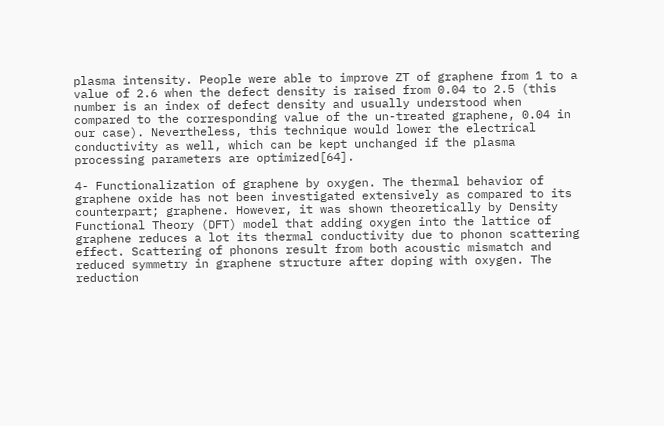plasma intensity. People were able to improve ZT of graphene from 1 to a value of 2.6 when the defect density is raised from 0.04 to 2.5 (this number is an index of defect density and usually understood when compared to the corresponding value of the un-treated graphene, 0.04 in our case). Nevertheless, this technique would lower the electrical conductivity as well, which can be kept unchanged if the plasma processing parameters are optimized[64].

4- Functionalization of graphene by oxygen. The thermal behavior of graphene oxide has not been investigated extensively as compared to its counterpart; graphene. However, it was shown theoretically by Density Functional Theory (DFT) model that adding oxygen into the lattice of graphene reduces a lot its thermal conductivity due to phonon scattering effect. Scattering of phonons result from both acoustic mismatch and reduced symmetry in graphene structure after doping with oxygen. The reduction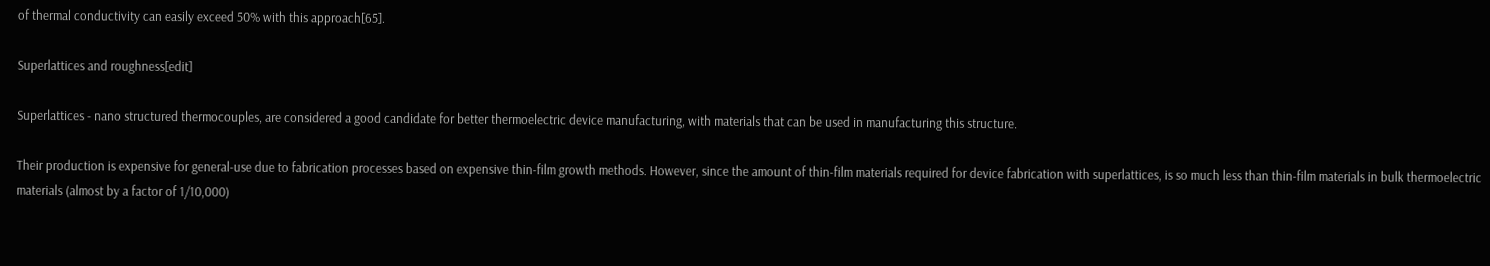of thermal conductivity can easily exceed 50% with this approach[65].

Superlattices and roughness[edit]

Superlattices - nano structured thermocouples, are considered a good candidate for better thermoelectric device manufacturing, with materials that can be used in manufacturing this structure.

Their production is expensive for general-use due to fabrication processes based on expensive thin-film growth methods. However, since the amount of thin-film materials required for device fabrication with superlattices, is so much less than thin-film materials in bulk thermoelectric materials (almost by a factor of 1/10,000)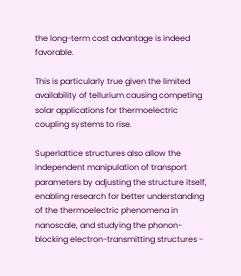the long-term cost advantage is indeed favorable.

This is particularly true given the limited availability of tellurium causing competing solar applications for thermoelectric coupling systems to rise.

Superlattice structures also allow the independent manipulation of transport parameters by adjusting the structure itself, enabling research for better understanding of the thermoelectric phenomena in nanoscale, and studying the phonon-blocking electron-transmitting structures -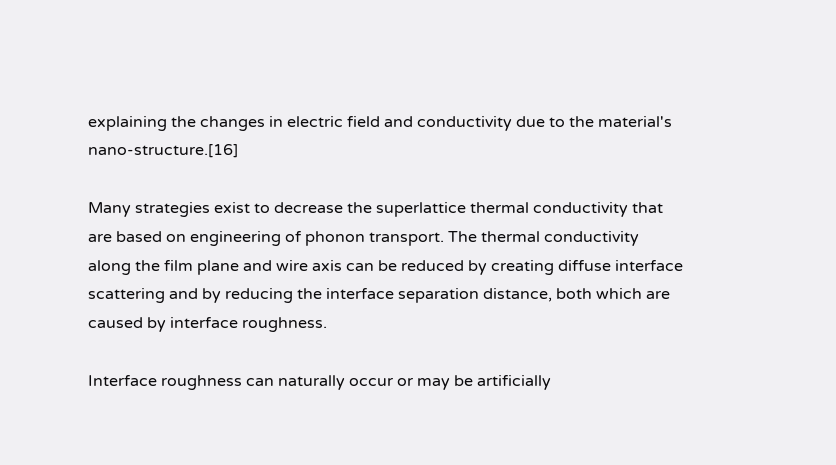explaining the changes in electric field and conductivity due to the material's nano-structure.[16]

Many strategies exist to decrease the superlattice thermal conductivity that are based on engineering of phonon transport. The thermal conductivity along the film plane and wire axis can be reduced by creating diffuse interface scattering and by reducing the interface separation distance, both which are caused by interface roughness.

Interface roughness can naturally occur or may be artificially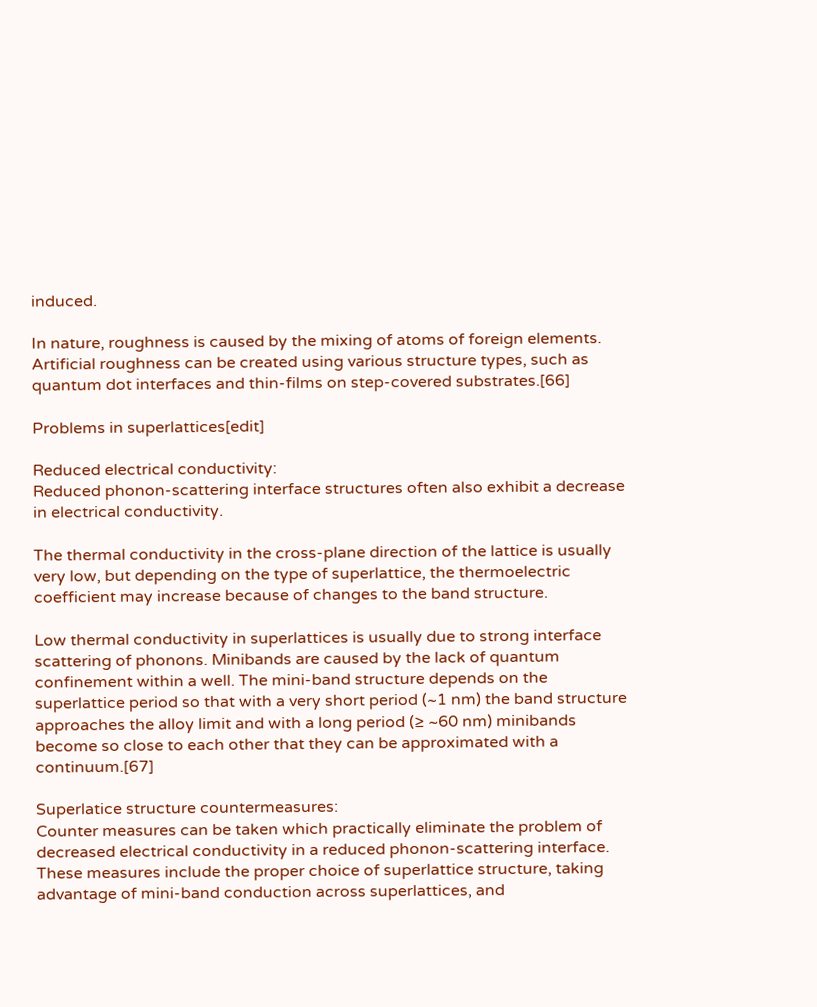induced.

In nature, roughness is caused by the mixing of atoms of foreign elements. Artificial roughness can be created using various structure types, such as quantum dot interfaces and thin-films on step-covered substrates.[66]

Problems in superlattices[edit]

Reduced electrical conductivity:
Reduced phonon-scattering interface structures often also exhibit a decrease in electrical conductivity.

The thermal conductivity in the cross-plane direction of the lattice is usually very low, but depending on the type of superlattice, the thermoelectric coefficient may increase because of changes to the band structure.

Low thermal conductivity in superlattices is usually due to strong interface scattering of phonons. Minibands are caused by the lack of quantum confinement within a well. The mini-band structure depends on the superlattice period so that with a very short period (~1 nm) the band structure approaches the alloy limit and with a long period (≥ ~60 nm) minibands become so close to each other that they can be approximated with a continuum.[67]

Superlatice structure countermeasures:
Counter measures can be taken which practically eliminate the problem of decreased electrical conductivity in a reduced phonon-scattering interface. These measures include the proper choice of superlattice structure, taking advantage of mini-band conduction across superlattices, and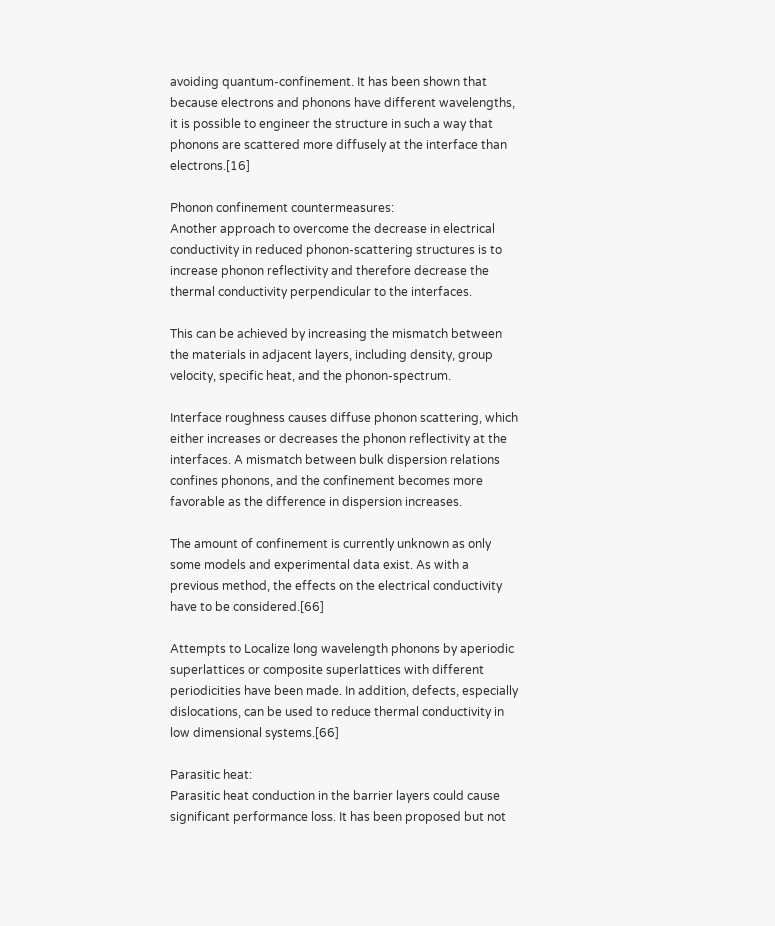avoiding quantum-confinement. It has been shown that because electrons and phonons have different wavelengths, it is possible to engineer the structure in such a way that phonons are scattered more diffusely at the interface than electrons.[16]

Phonon confinement countermeasures:
Another approach to overcome the decrease in electrical conductivity in reduced phonon-scattering structures is to increase phonon reflectivity and therefore decrease the thermal conductivity perpendicular to the interfaces.

This can be achieved by increasing the mismatch between the materials in adjacent layers, including density, group velocity, specific heat, and the phonon-spectrum.

Interface roughness causes diffuse phonon scattering, which either increases or decreases the phonon reflectivity at the interfaces. A mismatch between bulk dispersion relations confines phonons, and the confinement becomes more favorable as the difference in dispersion increases.

The amount of confinement is currently unknown as only some models and experimental data exist. As with a previous method, the effects on the electrical conductivity have to be considered.[66]

Attempts to Localize long wavelength phonons by aperiodic superlattices or composite superlattices with different periodicities have been made. In addition, defects, especially dislocations, can be used to reduce thermal conductivity in low dimensional systems.[66]

Parasitic heat:
Parasitic heat conduction in the barrier layers could cause significant performance loss. It has been proposed but not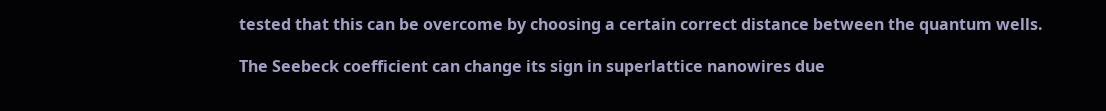tested that this can be overcome by choosing a certain correct distance between the quantum wells.

The Seebeck coefficient can change its sign in superlattice nanowires due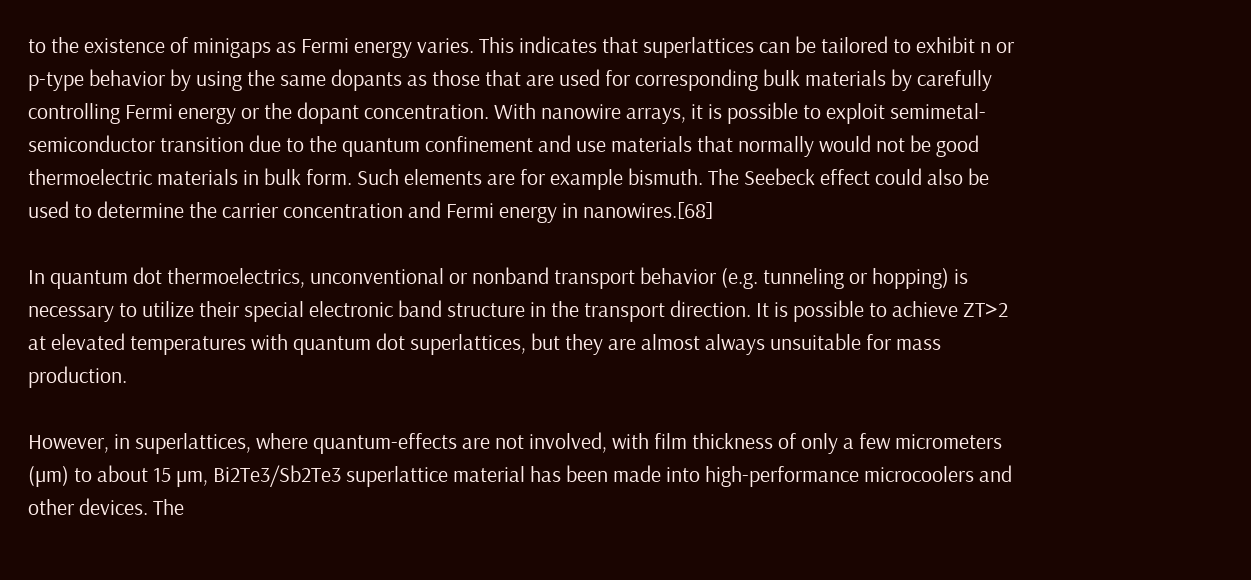to the existence of minigaps as Fermi energy varies. This indicates that superlattices can be tailored to exhibit n or p-type behavior by using the same dopants as those that are used for corresponding bulk materials by carefully controlling Fermi energy or the dopant concentration. With nanowire arrays, it is possible to exploit semimetal-semiconductor transition due to the quantum confinement and use materials that normally would not be good thermoelectric materials in bulk form. Such elements are for example bismuth. The Seebeck effect could also be used to determine the carrier concentration and Fermi energy in nanowires.[68]

In quantum dot thermoelectrics, unconventional or nonband transport behavior (e.g. tunneling or hopping) is necessary to utilize their special electronic band structure in the transport direction. It is possible to achieve ZT>2 at elevated temperatures with quantum dot superlattices, but they are almost always unsuitable for mass production.

However, in superlattices, where quantum-effects are not involved, with film thickness of only a few micrometers (µm) to about 15 µm, Bi2Te3/Sb2Te3 superlattice material has been made into high-performance microcoolers and other devices. The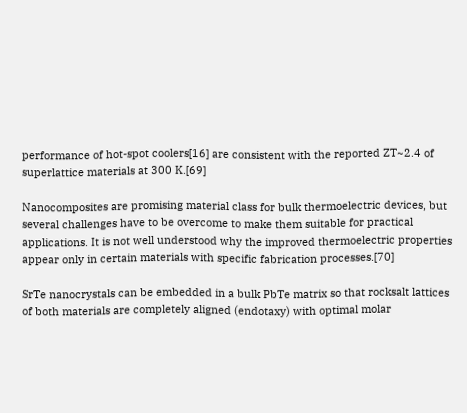performance of hot-spot coolers[16] are consistent with the reported ZT~2.4 of superlattice materials at 300 K.[69]

Nanocomposites are promising material class for bulk thermoelectric devices, but several challenges have to be overcome to make them suitable for practical applications. It is not well understood why the improved thermoelectric properties appear only in certain materials with specific fabrication processes.[70]

SrTe nanocrystals can be embedded in a bulk PbTe matrix so that rocksalt lattices of both materials are completely aligned (endotaxy) with optimal molar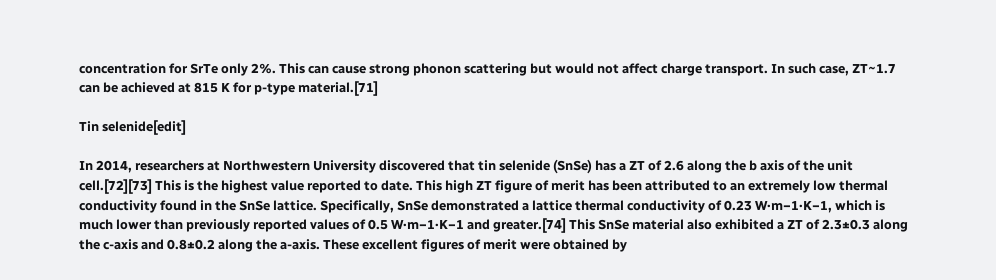concentration for SrTe only 2%. This can cause strong phonon scattering but would not affect charge transport. In such case, ZT~1.7 can be achieved at 815 K for p-type material.[71]

Tin selenide[edit]

In 2014, researchers at Northwestern University discovered that tin selenide (SnSe) has a ZT of 2.6 along the b axis of the unit cell.[72][73] This is the highest value reported to date. This high ZT figure of merit has been attributed to an extremely low thermal conductivity found in the SnSe lattice. Specifically, SnSe demonstrated a lattice thermal conductivity of 0.23 W·m−1·K−1, which is much lower than previously reported values of 0.5 W·m−1·K−1 and greater.[74] This SnSe material also exhibited a ZT of 2.3±0.3 along the c-axis and 0.8±0.2 along the a-axis. These excellent figures of merit were obtained by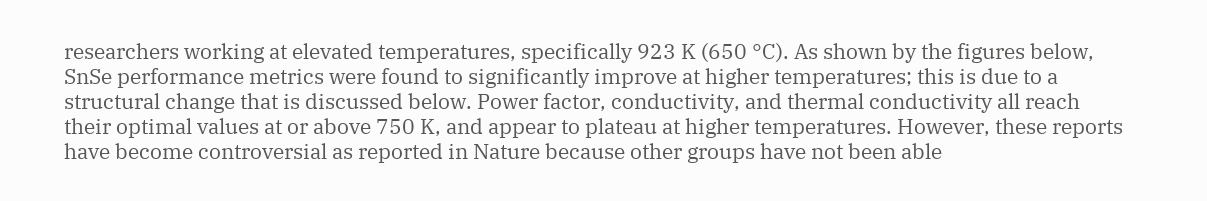researchers working at elevated temperatures, specifically 923 K (650 °C). As shown by the figures below, SnSe performance metrics were found to significantly improve at higher temperatures; this is due to a structural change that is discussed below. Power factor, conductivity, and thermal conductivity all reach their optimal values at or above 750 K, and appear to plateau at higher temperatures. However, these reports have become controversial as reported in Nature because other groups have not been able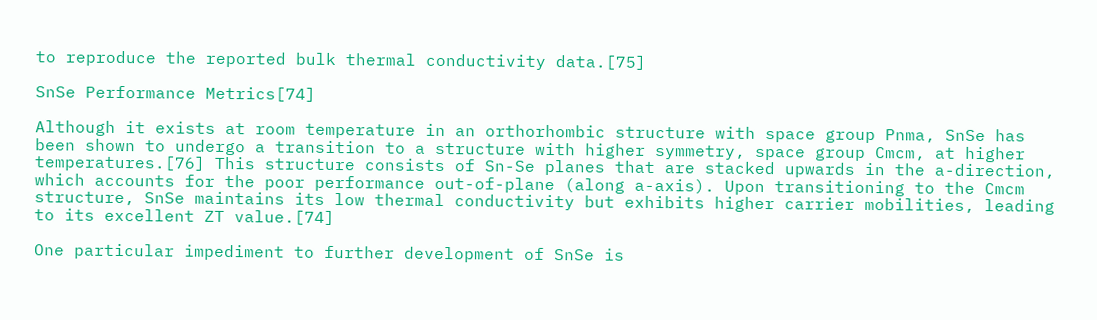to reproduce the reported bulk thermal conductivity data.[75]

SnSe Performance Metrics[74]

Although it exists at room temperature in an orthorhombic structure with space group Pnma, SnSe has been shown to undergo a transition to a structure with higher symmetry, space group Cmcm, at higher temperatures.[76] This structure consists of Sn-Se planes that are stacked upwards in the a-direction, which accounts for the poor performance out-of-plane (along a-axis). Upon transitioning to the Cmcm structure, SnSe maintains its low thermal conductivity but exhibits higher carrier mobilities, leading to its excellent ZT value.[74]

One particular impediment to further development of SnSe is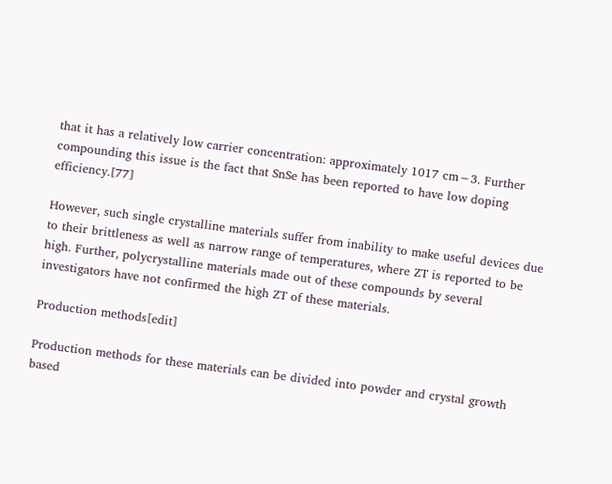that it has a relatively low carrier concentration: approximately 1017 cm−3. Further compounding this issue is the fact that SnSe has been reported to have low doping efficiency.[77]

However, such single crystalline materials suffer from inability to make useful devices due to their brittleness as well as narrow range of temperatures, where ZT is reported to be high. Further, polycrystalline materials made out of these compounds by several investigators have not confirmed the high ZT of these materials.

Production methods[edit]

Production methods for these materials can be divided into powder and crystal growth based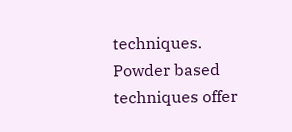techniques. Powder based techniques offer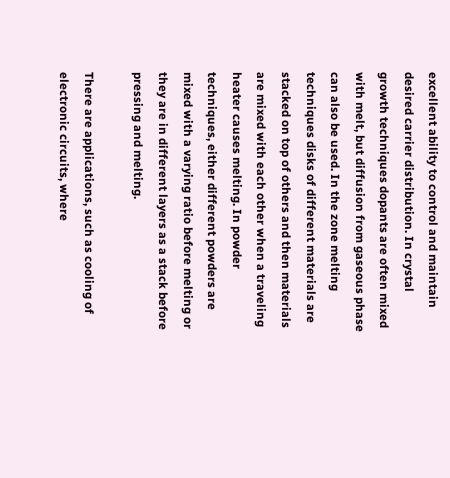excellent ability to control and maintain desired carrier distribution. In crystal growth techniques dopants are often mixed with melt, but diffusion from gaseous phase can also be used. In the zone melting techniques disks of different materials are stacked on top of others and then materials are mixed with each other when a traveling heater causes melting. In powder techniques, either different powders are mixed with a varying ratio before melting or they are in different layers as a stack before pressing and melting.

There are applications, such as cooling of electronic circuits, where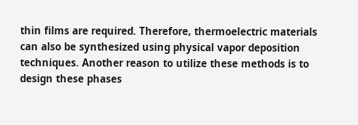thin films are required. Therefore, thermoelectric materials can also be synthesized using physical vapor deposition techniques. Another reason to utilize these methods is to design these phases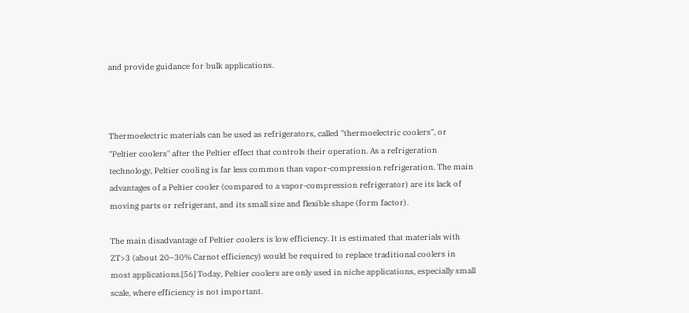and provide guidance for bulk applications.



Thermoelectric materials can be used as refrigerators, called "thermoelectric coolers", or "Peltier coolers" after the Peltier effect that controls their operation. As a refrigeration technology, Peltier cooling is far less common than vapor-compression refrigeration. The main advantages of a Peltier cooler (compared to a vapor-compression refrigerator) are its lack of moving parts or refrigerant, and its small size and flexible shape (form factor).

The main disadvantage of Peltier coolers is low efficiency. It is estimated that materials with ZT>3 (about 20–30% Carnot efficiency) would be required to replace traditional coolers in most applications.[56] Today, Peltier coolers are only used in niche applications, especially small scale, where efficiency is not important.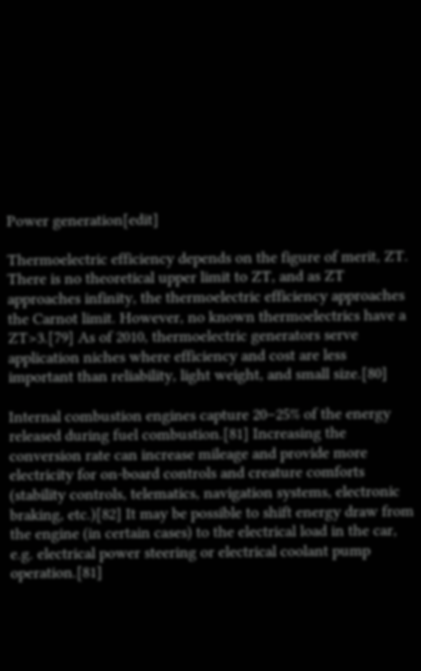Power generation[edit]

Thermoelectric efficiency depends on the figure of merit, ZT. There is no theoretical upper limit to ZT, and as ZT approaches infinity, the thermoelectric efficiency approaches the Carnot limit. However, no known thermoelectrics have a ZT>3.[79] As of 2010, thermoelectric generators serve application niches where efficiency and cost are less important than reliability, light weight, and small size.[80]

Internal combustion engines capture 20–25% of the energy released during fuel combustion.[81] Increasing the conversion rate can increase mileage and provide more electricity for on-board controls and creature comforts (stability controls, telematics, navigation systems, electronic braking, etc.)[82] It may be possible to shift energy draw from the engine (in certain cases) to the electrical load in the car, e.g. electrical power steering or electrical coolant pump operation.[81]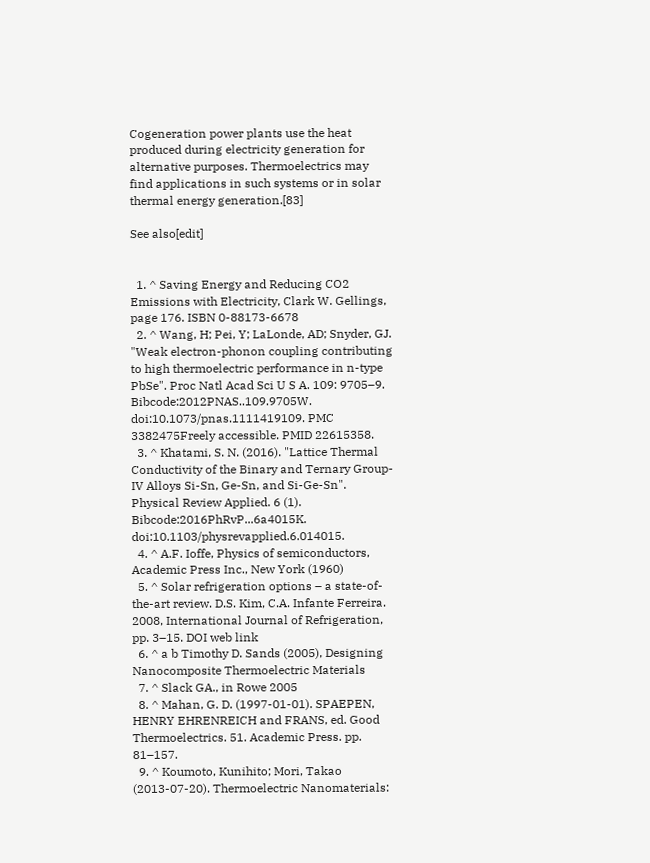Cogeneration power plants use the heat produced during electricity generation for alternative purposes. Thermoelectrics may find applications in such systems or in solar thermal energy generation.[83]

See also[edit]


  1. ^ Saving Energy and Reducing CO2 Emissions with Electricity, Clark W. Gellings, page 176. ISBN 0-88173-6678
  2. ^ Wang, H; Pei, Y; LaLonde, AD; Snyder, GJ. "Weak electron-phonon coupling contributing to high thermoelectric performance in n-type PbSe". Proc Natl Acad Sci U S A. 109: 9705–9. Bibcode:2012PNAS..109.9705W. doi:10.1073/pnas.1111419109. PMC 3382475Freely accessible. PMID 22615358.
  3. ^ Khatami, S. N. (2016). "Lattice Thermal Conductivity of the Binary and Ternary Group-IV Alloys Si-Sn, Ge-Sn, and Si-Ge-Sn". Physical Review Applied. 6 (1). Bibcode:2016PhRvP...6a4015K. doi:10.1103/physrevapplied.6.014015.
  4. ^ A.F. Ioffe, Physics of semiconductors, Academic Press Inc., New York (1960)
  5. ^ Solar refrigeration options – a state-of-the-art review. D.S. Kim, C.A. Infante Ferreira. 2008, International Journal of Refrigeration, pp. 3–15. DOI web link
  6. ^ a b Timothy D. Sands (2005), Designing Nanocomposite Thermoelectric Materials
  7. ^ Slack GA., in Rowe 2005
  8. ^ Mahan, G. D. (1997-01-01). SPAEPEN, HENRY EHRENREICH and FRANS, ed. Good Thermoelectrics. 51. Academic Press. pp. 81–157.
  9. ^ Koumoto, Kunihito; Mori, Takao (2013-07-20). Thermoelectric Nanomaterials: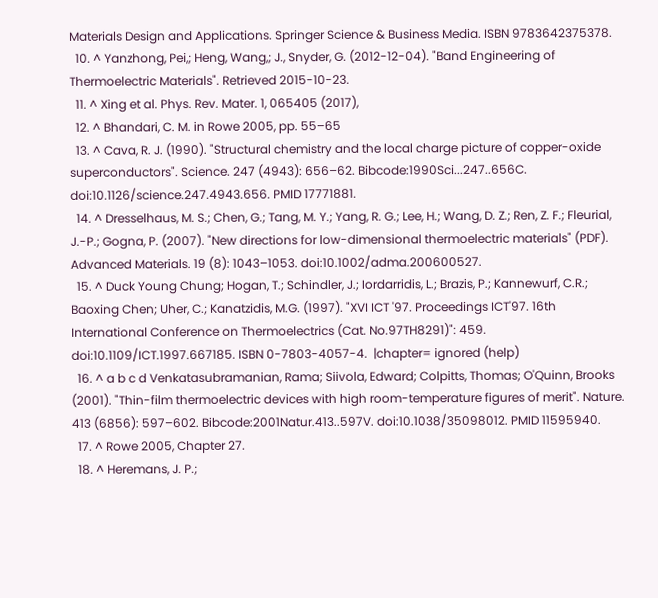Materials Design and Applications. Springer Science & Business Media. ISBN 9783642375378.
  10. ^ Yanzhong, Pei,; Heng, Wang,; J., Snyder, G. (2012-12-04). "Band Engineering of Thermoelectric Materials". Retrieved 2015-10-23.
  11. ^ Xing et al. Phys. Rev. Mater. 1, 065405 (2017),
  12. ^ Bhandari, C. M. in Rowe 2005, pp. 55–65
  13. ^ Cava, R. J. (1990). "Structural chemistry and the local charge picture of copper-oxide superconductors". Science. 247 (4943): 656–62. Bibcode:1990Sci...247..656C. doi:10.1126/science.247.4943.656. PMID 17771881.
  14. ^ Dresselhaus, M. S.; Chen, G.; Tang, M. Y.; Yang, R. G.; Lee, H.; Wang, D. Z.; Ren, Z. F.; Fleurial, J.-P.; Gogna, P. (2007). "New directions for low-dimensional thermoelectric materials" (PDF). Advanced Materials. 19 (8): 1043–1053. doi:10.1002/adma.200600527.
  15. ^ Duck Young Chung; Hogan, T.; Schindler, J.; Iordarridis, L.; Brazis, P.; Kannewurf, C.R.; Baoxing Chen; Uher, C.; Kanatzidis, M.G. (1997). "XVI ICT '97. Proceedings ICT'97. 16th International Conference on Thermoelectrics (Cat. No.97TH8291)": 459. doi:10.1109/ICT.1997.667185. ISBN 0-7803-4057-4.  |chapter= ignored (help)
  16. ^ a b c d Venkatasubramanian, Rama; Siivola, Edward; Colpitts, Thomas; O'Quinn, Brooks (2001). "Thin-film thermoelectric devices with high room-temperature figures of merit". Nature. 413 (6856): 597–602. Bibcode:2001Natur.413..597V. doi:10.1038/35098012. PMID 11595940.
  17. ^ Rowe 2005, Chapter 27.
  18. ^ Heremans, J. P.;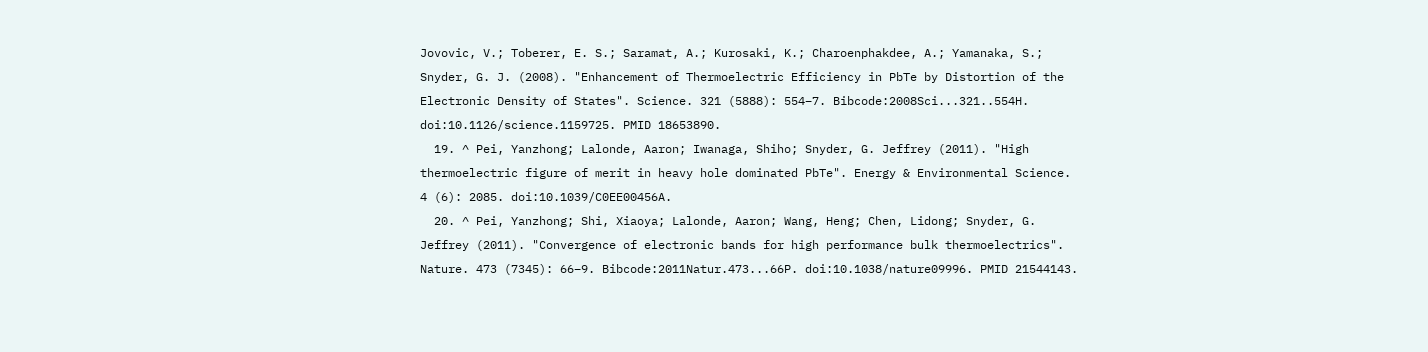Jovovic, V.; Toberer, E. S.; Saramat, A.; Kurosaki, K.; Charoenphakdee, A.; Yamanaka, S.; Snyder, G. J. (2008). "Enhancement of Thermoelectric Efficiency in PbTe by Distortion of the Electronic Density of States". Science. 321 (5888): 554–7. Bibcode:2008Sci...321..554H. doi:10.1126/science.1159725. PMID 18653890.
  19. ^ Pei, Yanzhong; Lalonde, Aaron; Iwanaga, Shiho; Snyder, G. Jeffrey (2011). "High thermoelectric figure of merit in heavy hole dominated PbTe". Energy & Environmental Science. 4 (6): 2085. doi:10.1039/C0EE00456A.
  20. ^ Pei, Yanzhong; Shi, Xiaoya; Lalonde, Aaron; Wang, Heng; Chen, Lidong; Snyder, G. Jeffrey (2011). "Convergence of electronic bands for high performance bulk thermoelectrics". Nature. 473 (7345): 66–9. Bibcode:2011Natur.473...66P. doi:10.1038/nature09996. PMID 21544143.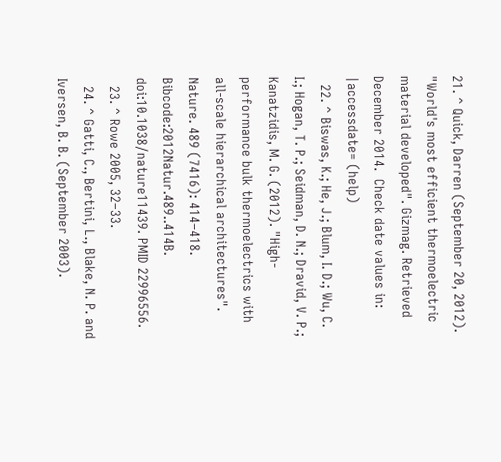21. ^ Quick, Darren (September 20, 2012). "World's most efficient thermoelectric material developed". Gizmag. Retrieved December 2014.  Check date values in: |accessdate= (help)
  22. ^ Biswas, K.; He, J.; Blum, I. D.; Wu, C. I.; Hogan, T. P.; Seidman, D. N.; Dravid, V. P.; Kanatzidis, M. G. (2012). "High-performance bulk thermoelectrics with all-scale hierarchical architectures". Nature. 489 (7416): 414–418. Bibcode:2012Natur.489..414B. doi:10.1038/nature11439. PMID 22996556.
  23. ^ Rowe 2005, 32–33.
  24. ^ Gatti, C., Bertini, L., Blake, N. P. and Iversen, B. B. (September 2003).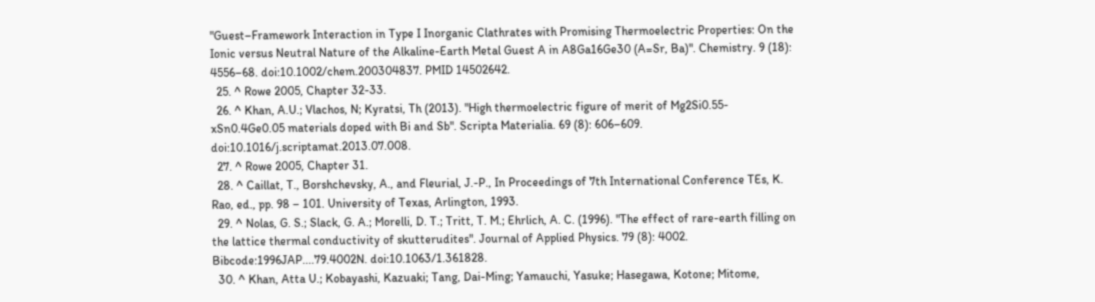"Guest–Framework Interaction in Type I Inorganic Clathrates with Promising Thermoelectric Properties: On the Ionic versus Neutral Nature of the Alkaline-Earth Metal Guest A in A8Ga16Ge30 (A=Sr, Ba)". Chemistry. 9 (18): 4556–68. doi:10.1002/chem.200304837. PMID 14502642.
  25. ^ Rowe 2005, Chapter 32-33.
  26. ^ Khan, A.U.; Vlachos, N; Kyratsi, Th (2013). "High thermoelectric figure of merit of Mg2Si0.55-xSn0.4Ge0.05 materials doped with Bi and Sb". Scripta Materialia. 69 (8): 606–609. doi:10.1016/j.scriptamat.2013.07.008.
  27. ^ Rowe 2005, Chapter 31.
  28. ^ Caillat, T., Borshchevsky, A., and Fleurial, J.-P., In Proceedings of 7th International Conference TEs, K. Rao, ed., pp. 98 – 101. University of Texas, Arlington, 1993.
  29. ^ Nolas, G. S.; Slack, G. A.; Morelli, D. T.; Tritt, T. M.; Ehrlich, A. C. (1996). "The effect of rare-earth filling on the lattice thermal conductivity of skutterudites". Journal of Applied Physics. 79 (8): 4002. Bibcode:1996JAP....79.4002N. doi:10.1063/1.361828.
  30. ^ Khan, Atta U.; Kobayashi, Kazuaki; Tang, Dai-Ming; Yamauchi, Yasuke; Hasegawa, Kotone; Mitome,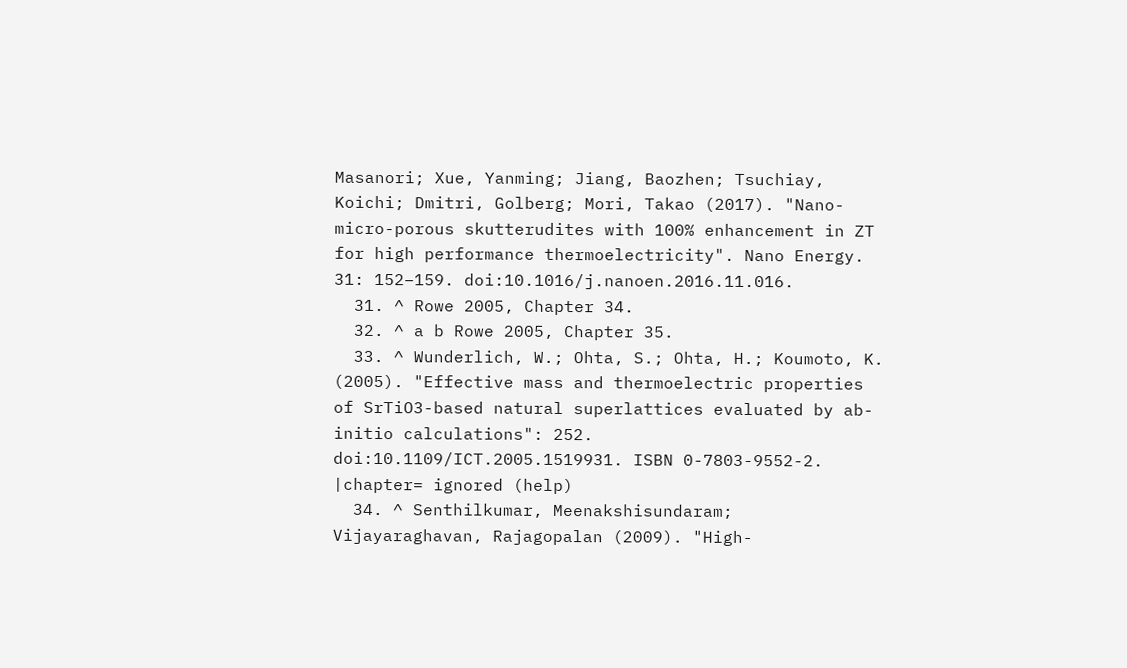Masanori; Xue, Yanming; Jiang, Baozhen; Tsuchiay, Koichi; Dmitri, Golberg; Mori, Takao (2017). "Nano-micro-porous skutterudites with 100% enhancement in ZT for high performance thermoelectricity". Nano Energy. 31: 152–159. doi:10.1016/j.nanoen.2016.11.016.
  31. ^ Rowe 2005, Chapter 34.
  32. ^ a b Rowe 2005, Chapter 35.
  33. ^ Wunderlich, W.; Ohta, S.; Ohta, H.; Koumoto, K. (2005). "Effective mass and thermoelectric properties of SrTiO3-based natural superlattices evaluated by ab-initio calculations": 252. doi:10.1109/ICT.2005.1519931. ISBN 0-7803-9552-2.  |chapter= ignored (help)
  34. ^ Senthilkumar, Meenakshisundaram; Vijayaraghavan, Rajagopalan (2009). "High-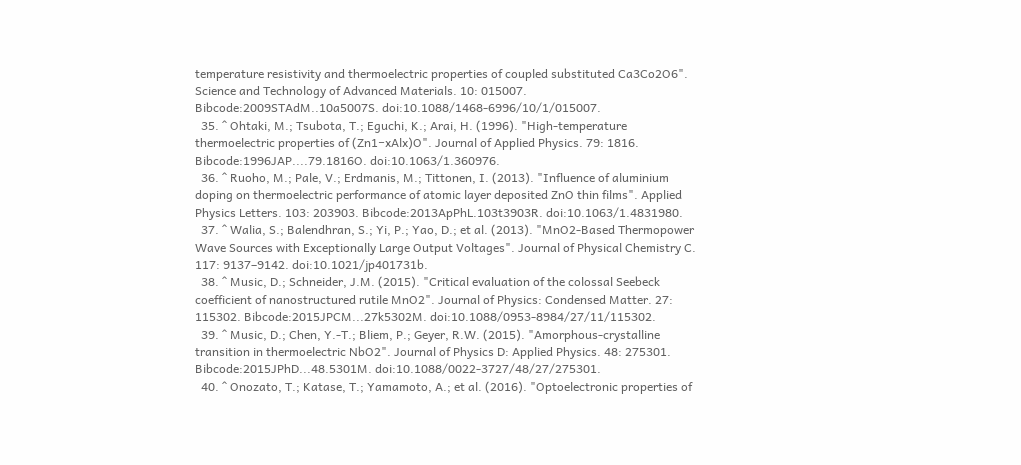temperature resistivity and thermoelectric properties of coupled substituted Ca3Co2O6". Science and Technology of Advanced Materials. 10: 015007. Bibcode:2009STAdM..10a5007S. doi:10.1088/1468-6996/10/1/015007.
  35. ^ Ohtaki, M.; Tsubota, T.; Eguchi, K.; Arai, H. (1996). "High‐temperature thermoelectric properties of (Zn1−xAlx)O". Journal of Applied Physics. 79: 1816. Bibcode:1996JAP....79.1816O. doi:10.1063/1.360976.
  36. ^ Ruoho, M.; Pale, V.; Erdmanis, M.; Tittonen, I. (2013). "Influence of aluminium doping on thermoelectric performance of atomic layer deposited ZnO thin films". Applied Physics Letters. 103: 203903. Bibcode:2013ApPhL.103t3903R. doi:10.1063/1.4831980.
  37. ^ Walia, S.; Balendhran, S.; Yi, P.; Yao, D.; et al. (2013). "MnO2‑Based Thermopower Wave Sources with Exceptionally Large Output Voltages". Journal of Physical Chemistry C. 117: 9137–9142. doi:10.1021/jp401731b.
  38. ^ Music, D.; Schneider, J.M. (2015). "Critical evaluation of the colossal Seebeck coefficient of nanostructured rutile MnO2". Journal of Physics: Condensed Matter. 27: 115302. Bibcode:2015JPCM...27k5302M. doi:10.1088/0953-8984/27/11/115302.
  39. ^ Music, D.; Chen, Y.-T.; Bliem, P.; Geyer, R.W. (2015). "Amorphous-crystalline transition in thermoelectric NbO2". Journal of Physics D: Applied Physics. 48: 275301. Bibcode:2015JPhD...48.5301M. doi:10.1088/0022-3727/48/27/275301.
  40. ^ Onozato, T.; Katase, T.; Yamamoto, A.; et al. (2016). "Optoelectronic properties of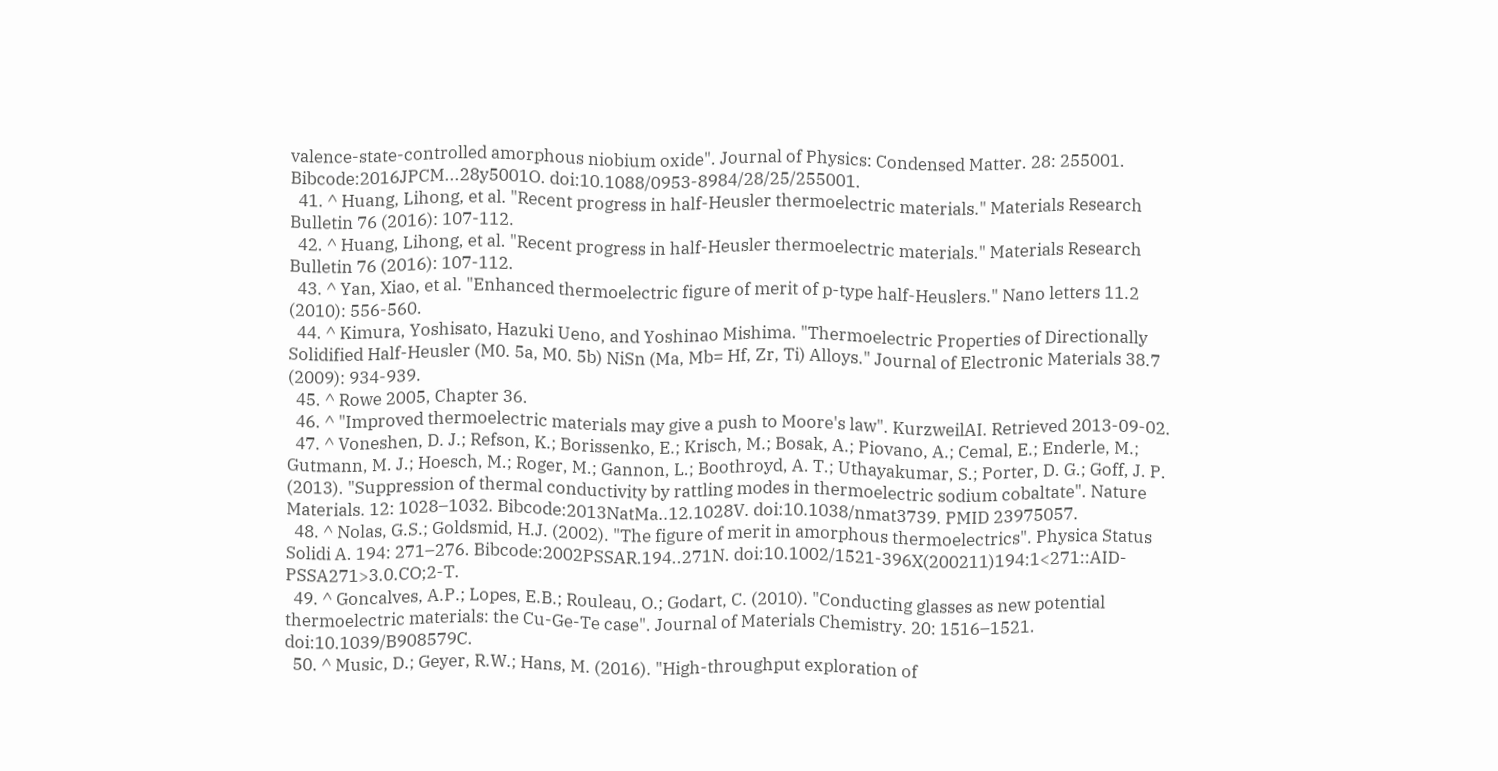valence-state-controlled amorphous niobium oxide". Journal of Physics: Condensed Matter. 28: 255001. Bibcode:2016JPCM...28y5001O. doi:10.1088/0953-8984/28/25/255001.
  41. ^ Huang, Lihong, et al. "Recent progress in half-Heusler thermoelectric materials." Materials Research Bulletin 76 (2016): 107-112.
  42. ^ Huang, Lihong, et al. "Recent progress in half-Heusler thermoelectric materials." Materials Research Bulletin 76 (2016): 107-112.
  43. ^ Yan, Xiao, et al. "Enhanced thermoelectric figure of merit of p-type half-Heuslers." Nano letters 11.2 (2010): 556-560.
  44. ^ Kimura, Yoshisato, Hazuki Ueno, and Yoshinao Mishima. "Thermoelectric Properties of Directionally Solidified Half-Heusler (M0. 5a, M0. 5b) NiSn (Ma, Mb= Hf, Zr, Ti) Alloys." Journal of Electronic Materials 38.7 (2009): 934-939.
  45. ^ Rowe 2005, Chapter 36.
  46. ^ "Improved thermoelectric materials may give a push to Moore's law". KurzweilAI. Retrieved 2013-09-02.
  47. ^ Voneshen, D. J.; Refson, K.; Borissenko, E.; Krisch, M.; Bosak, A.; Piovano, A.; Cemal, E.; Enderle, M.; Gutmann, M. J.; Hoesch, M.; Roger, M.; Gannon, L.; Boothroyd, A. T.; Uthayakumar, S.; Porter, D. G.; Goff, J. P. (2013). "Suppression of thermal conductivity by rattling modes in thermoelectric sodium cobaltate". Nature Materials. 12: 1028–1032. Bibcode:2013NatMa..12.1028V. doi:10.1038/nmat3739. PMID 23975057.
  48. ^ Nolas, G.S.; Goldsmid, H.J. (2002). "The figure of merit in amorphous thermoelectrics". Physica Status Solidi A. 194: 271–276. Bibcode:2002PSSAR.194..271N. doi:10.1002/1521-396X(200211)194:1<271::AID-PSSA271>3.0.CO;2-T.
  49. ^ Goncalves, A.P.; Lopes, E.B.; Rouleau, O.; Godart, C. (2010). "Conducting glasses as new potential thermoelectric materials: the Cu-Ge-Te case". Journal of Materials Chemistry. 20: 1516–1521. doi:10.1039/B908579C.
  50. ^ Music, D.; Geyer, R.W.; Hans, M. (2016). "High-throughput exploration of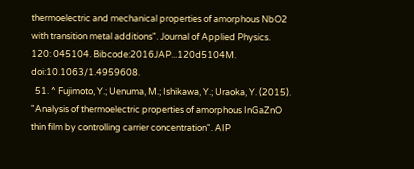thermoelectric and mechanical properties of amorphous NbO2 with transition metal additions". Journal of Applied Physics. 120: 045104. Bibcode:2016JAP...120d5104M. doi:10.1063/1.4959608.
  51. ^ Fujimoto, Y.; Uenuma, M.; Ishikawa, Y.; Uraoka, Y. (2015). "Analysis of thermoelectric properties of amorphous InGaZnO thin film by controlling carrier concentration". AIP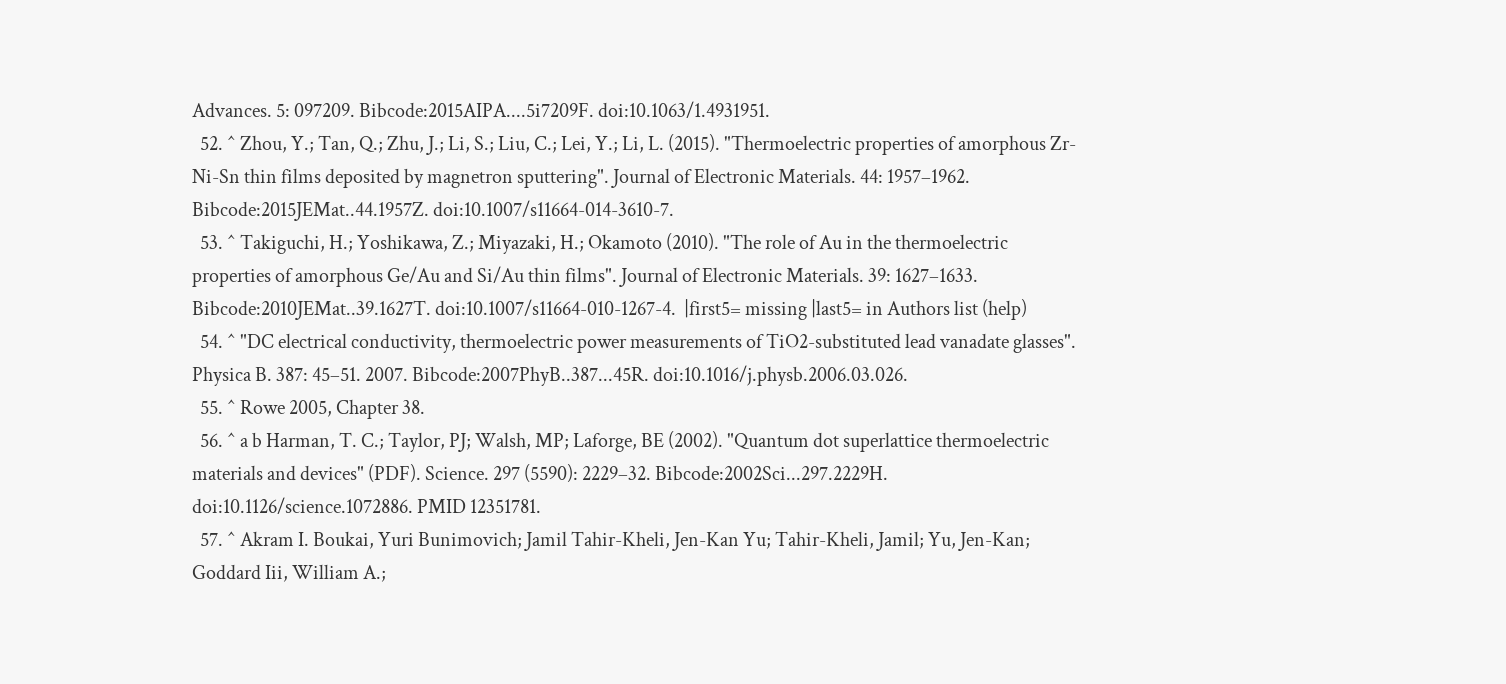Advances. 5: 097209. Bibcode:2015AIPA....5i7209F. doi:10.1063/1.4931951.
  52. ^ Zhou, Y.; Tan, Q.; Zhu, J.; Li, S.; Liu, C.; Lei, Y.; Li, L. (2015). "Thermoelectric properties of amorphous Zr-Ni-Sn thin films deposited by magnetron sputtering". Journal of Electronic Materials. 44: 1957–1962. Bibcode:2015JEMat..44.1957Z. doi:10.1007/s11664-014-3610-7.
  53. ^ Takiguchi, H.; Yoshikawa, Z.; Miyazaki, H.; Okamoto (2010). "The role of Au in the thermoelectric properties of amorphous Ge/Au and Si/Au thin films". Journal of Electronic Materials. 39: 1627–1633. Bibcode:2010JEMat..39.1627T. doi:10.1007/s11664-010-1267-4.  |first5= missing |last5= in Authors list (help)
  54. ^ "DC electrical conductivity, thermoelectric power measurements of TiO2-substituted lead vanadate glasses". Physica B. 387: 45–51. 2007. Bibcode:2007PhyB..387...45R. doi:10.1016/j.physb.2006.03.026.
  55. ^ Rowe 2005, Chapter 38.
  56. ^ a b Harman, T. C.; Taylor, PJ; Walsh, MP; Laforge, BE (2002). "Quantum dot superlattice thermoelectric materials and devices" (PDF). Science. 297 (5590): 2229–32. Bibcode:2002Sci...297.2229H. doi:10.1126/science.1072886. PMID 12351781.
  57. ^ Akram I. Boukai, Yuri Bunimovich; Jamil Tahir-Kheli, Jen-Kan Yu; Tahir-Kheli, Jamil; Yu, Jen-Kan; Goddard Iii, William A.;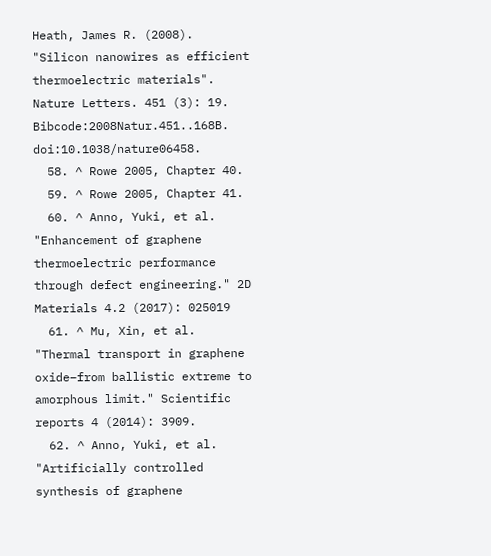Heath, James R. (2008). "Silicon nanowires as efficient thermoelectric materials". Nature Letters. 451 (3): 19. Bibcode:2008Natur.451..168B. doi:10.1038/nature06458.
  58. ^ Rowe 2005, Chapter 40.
  59. ^ Rowe 2005, Chapter 41.
  60. ^ Anno, Yuki, et al. "Enhancement of graphene thermoelectric performance through defect engineering." 2D Materials 4.2 (2017): 025019
  61. ^ Mu, Xin, et al. "Thermal transport in graphene oxide–from ballistic extreme to amorphous limit." Scientific reports 4 (2014): 3909.
  62. ^ Anno, Yuki, et al. "Artificially controlled synthesis of graphene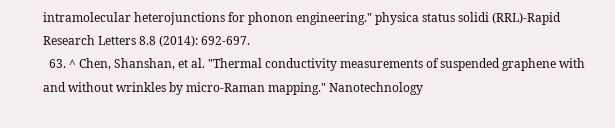intramolecular heterojunctions for phonon engineering." physica status solidi (RRL)-Rapid Research Letters 8.8 (2014): 692-697.
  63. ^ Chen, Shanshan, et al. "Thermal conductivity measurements of suspended graphene with and without wrinkles by micro-Raman mapping." Nanotechnology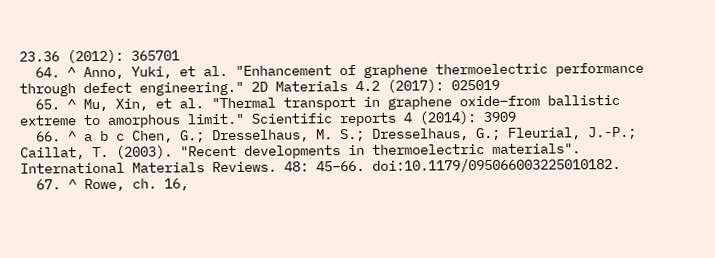23.36 (2012): 365701
  64. ^ Anno, Yuki, et al. "Enhancement of graphene thermoelectric performance through defect engineering." 2D Materials 4.2 (2017): 025019
  65. ^ Mu, Xin, et al. "Thermal transport in graphene oxide–from ballistic extreme to amorphous limit." Scientific reports 4 (2014): 3909
  66. ^ a b c Chen, G.; Dresselhaus, M. S.; Dresselhaus, G.; Fleurial, J.-P.; Caillat, T. (2003). "Recent developments in thermoelectric materials". International Materials Reviews. 48: 45–66. doi:10.1179/095066003225010182.
  67. ^ Rowe, ch. 16,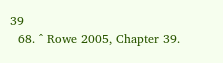39
  68. ^ Rowe 2005, Chapter 39.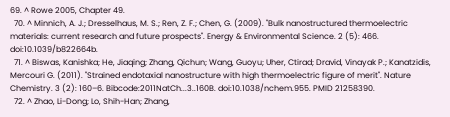69. ^ Rowe 2005, Chapter 49.
  70. ^ Minnich, A. J.; Dresselhaus, M. S.; Ren, Z. F.; Chen, G. (2009). "Bulk nanostructured thermoelectric materials: current research and future prospects". Energy & Environmental Science. 2 (5): 466. doi:10.1039/b822664b.
  71. ^ Biswas, Kanishka; He, Jiaqing; Zhang, Qichun; Wang, Guoyu; Uher, Ctirad; Dravid, Vinayak P.; Kanatzidis, Mercouri G. (2011). "Strained endotaxial nanostructure with high thermoelectric figure of merit". Nature Chemistry. 3 (2): 160–6. Bibcode:2011NatCh...3..160B. doi:10.1038/nchem.955. PMID 21258390.
  72. ^ Zhao, Li-Dong; Lo, Shih-Han; Zhang,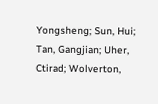Yongsheng; Sun, Hui; Tan, Gangjian; Uher, Ctirad; Wolverton,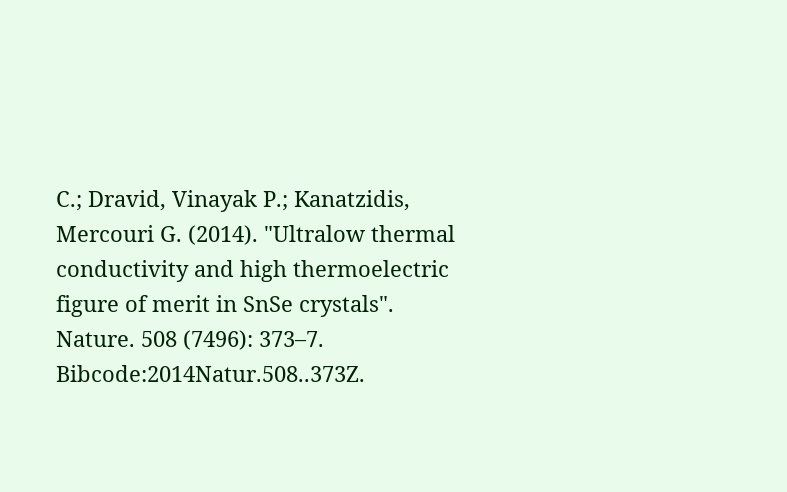C.; Dravid, Vinayak P.; Kanatzidis, Mercouri G. (2014). "Ultralow thermal conductivity and high thermoelectric figure of merit in SnSe crystals". Nature. 508 (7496): 373–7. Bibcode:2014Natur.508..373Z.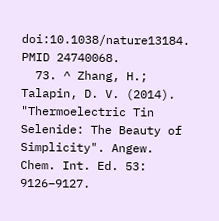doi:10.1038/nature13184. PMID 24740068.
  73. ^ Zhang, H.; Talapin, D. V. (2014). "Thermoelectric Tin Selenide: The Beauty of Simplicity". Angew. Chem. Int. Ed. 53: 9126–9127.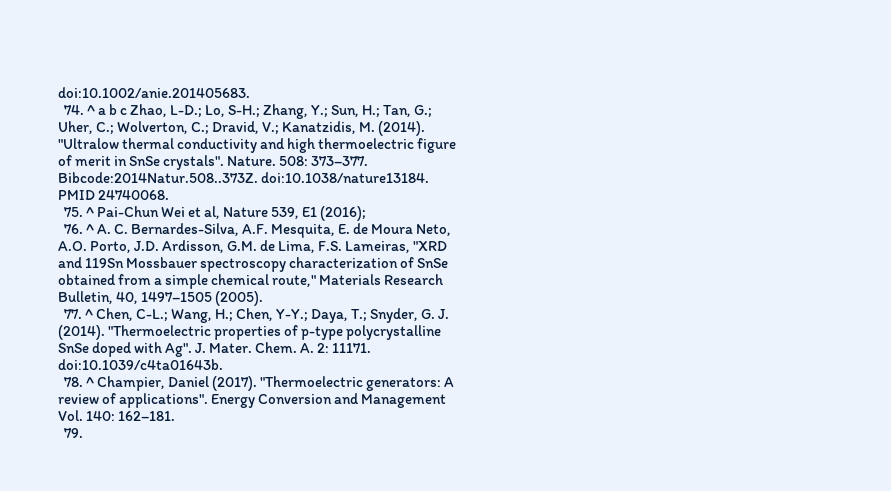doi:10.1002/anie.201405683.
  74. ^ a b c Zhao, L-D.; Lo, S-H.; Zhang, Y.; Sun, H.; Tan, G.; Uher, C.; Wolverton, C.; Dravid, V.; Kanatzidis, M. (2014). "Ultralow thermal conductivity and high thermoelectric figure of merit in SnSe crystals". Nature. 508: 373–377. Bibcode:2014Natur.508..373Z. doi:10.1038/nature13184. PMID 24740068.
  75. ^ Pai-Chun Wei et al, Nature 539, E1 (2016);
  76. ^ A. C. Bernardes-Silva, A.F. Mesquita, E. de Moura Neto, A.O. Porto, J.D. Ardisson, G.M. de Lima, F.S. Lameiras, "XRD and 119Sn Mossbauer spectroscopy characterization of SnSe obtained from a simple chemical route," Materials Research Bulletin, 40, 1497–1505 (2005).
  77. ^ Chen, C-L.; Wang, H.; Chen, Y-Y.; Daya, T.; Snyder, G. J. (2014). "Thermoelectric properties of p-type polycrystalline SnSe doped with Ag". J. Mater. Chem. A. 2: 11171. doi:10.1039/c4ta01643b.
  78. ^ Champier, Daniel (2017). "Thermoelectric generators: A review of applications". Energy Conversion and Management Vol. 140: 162–181.
  79.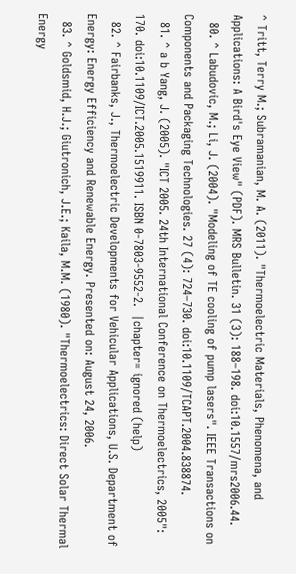^ Tritt, Terry M.; Subramanian, M. A. (2011). "Thermoelectric Materials, Phenomena, and Applications: A Bird's Eye View" (PDF). MRS Bulletin. 31 (3): 188–198. doi:10.1557/mrs2006.44.
  80. ^ Labudovic, M.; Li, J. (2004). "Modeling of TE cooling of pump lasers". IEEE Transactions on Components and Packaging Technologies. 27 (4): 724–730. doi:10.1109/TCAPT.2004.838874.
  81. ^ a b Yang, J. (2005). "ICT 2005. 24th International Conference on Thermoelectrics, 2005": 170. doi:10.1109/ICT.2005.1519911. ISBN 0-7803-9552-2.  |chapter= ignored (help)
  82. ^ Fairbanks, J., Thermoelectric Developments for Vehicular Applications, U.S. Department of Energy: Energy Efficiency and Renewable Energy. Presented on: August 24, 2006.
  83. ^ Goldsmid, H.J.; Giutronich, J.E.; Kaila, M.M. (1980). "Thermoelectrics: Direct Solar Thermal Energy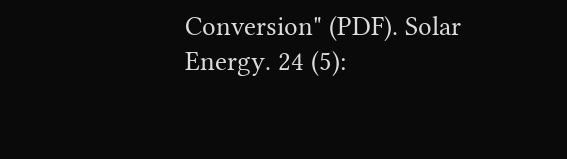Conversion" (PDF). Solar Energy. 24 (5):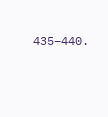435–440.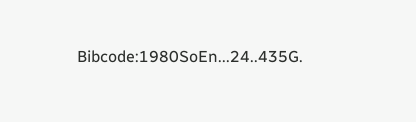Bibcode:1980SoEn...24..435G.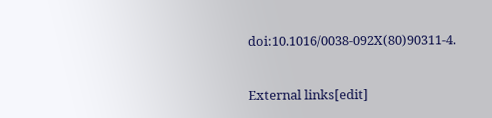doi:10.1016/0038-092X(80)90311-4.


External links[edit]